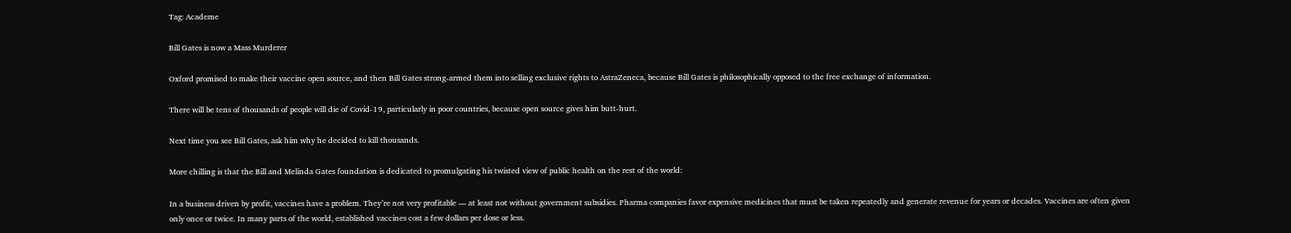Tag: Academe

Bill Gates is now a Mass Murderer

Oxford promised to make their vaccine open source, and then Bill Gates strong-armed them into selling exclusive rights to AstraZeneca, because Bill Gates is philosophically opposed to the free exchange of information.

There will be tens of thousands of people will die of Covid-19, particularly in poor countries, because open source gives him butt-hurt.

Next time you see Bill Gates, ask him why he decided to kill thousands.

More chilling is that the Bill and Melinda Gates foundation is dedicated to promulgating his twisted view of public health on the rest of the world:

In a business driven by profit, vaccines have a problem. They’re not very profitable — at least not without government subsidies. Pharma companies favor expensive medicines that must be taken repeatedly and generate revenue for years or decades. Vaccines are often given only once or twice. In many parts of the world, established vaccines cost a few dollars per dose or less.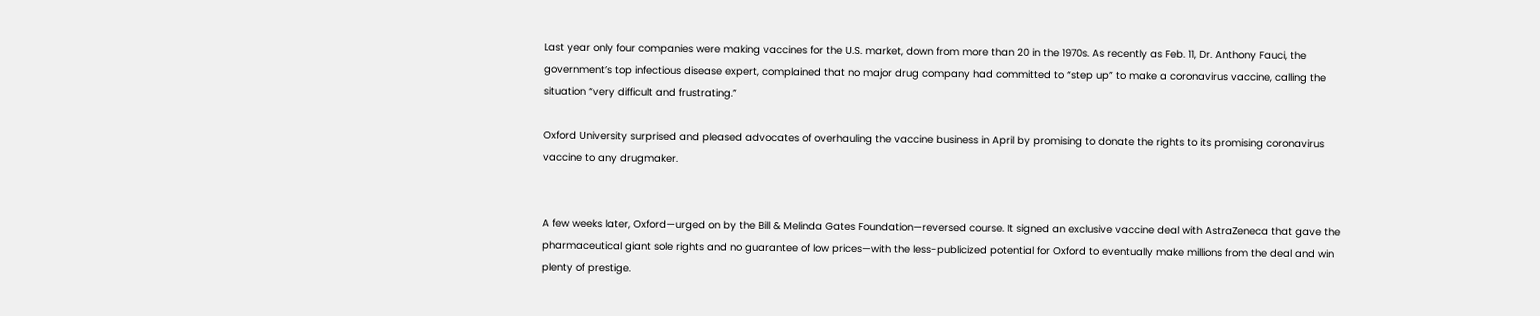Last year only four companies were making vaccines for the U.S. market, down from more than 20 in the 1970s. As recently as Feb. 11, Dr. Anthony Fauci, the government’s top infectious disease expert, complained that no major drug company had committed to “step up” to make a coronavirus vaccine, calling the situation “very difficult and frustrating.”

Oxford University surprised and pleased advocates of overhauling the vaccine business in April by promising to donate the rights to its promising coronavirus vaccine to any drugmaker.


A few weeks later, Oxford—urged on by the Bill & Melinda Gates Foundation—reversed course. It signed an exclusive vaccine deal with AstraZeneca that gave the pharmaceutical giant sole rights and no guarantee of low prices—with the less-publicized potential for Oxford to eventually make millions from the deal and win plenty of prestige.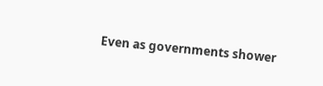Even as governments shower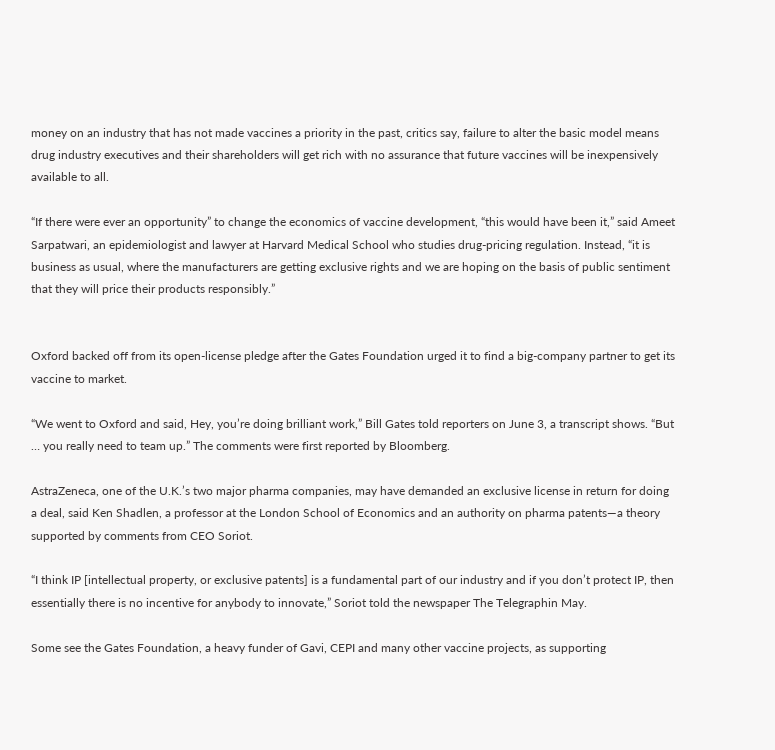money on an industry that has not made vaccines a priority in the past, critics say, failure to alter the basic model means drug industry executives and their shareholders will get rich with no assurance that future vaccines will be inexpensively available to all.

“If there were ever an opportunity” to change the economics of vaccine development, “this would have been it,” said Ameet Sarpatwari, an epidemiologist and lawyer at Harvard Medical School who studies drug-pricing regulation. Instead, “it is business as usual, where the manufacturers are getting exclusive rights and we are hoping on the basis of public sentiment that they will price their products responsibly.”


Oxford backed off from its open-license pledge after the Gates Foundation urged it to find a big-company partner to get its vaccine to market.

“We went to Oxford and said, Hey, you’re doing brilliant work,” Bill Gates told reporters on June 3, a transcript shows. “But … you really need to team up.” The comments were first reported by Bloomberg.

AstraZeneca, one of the U.K.’s two major pharma companies, may have demanded an exclusive license in return for doing a deal, said Ken Shadlen, a professor at the London School of Economics and an authority on pharma patents—a theory supported by comments from CEO Soriot.

“I think IP [intellectual property, or exclusive patents] is a fundamental part of our industry and if you don’t protect IP, then essentially there is no incentive for anybody to innovate,” Soriot told the newspaper The Telegraphin May.

Some see the Gates Foundation, a heavy funder of Gavi, CEPI and many other vaccine projects, as supporting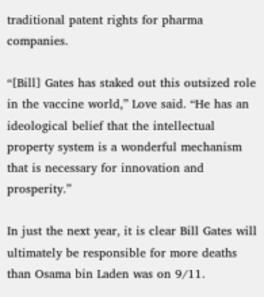traditional patent rights for pharma companies.

“[Bill] Gates has staked out this outsized role in the vaccine world,” Love said. “He has an ideological belief that the intellectual property system is a wonderful mechanism that is necessary for innovation and prosperity.”

In just the next year, it is clear Bill Gates will ultimately be responsible for more deaths than Osama bin Laden was on 9/11.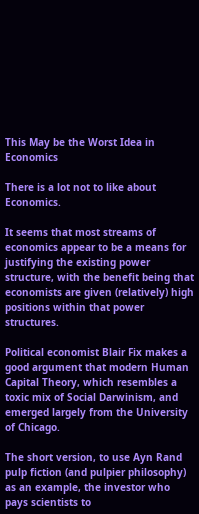This May be the Worst Idea in Economics

There is a lot not to like about Economics.

It seems that most streams of economics appear to be a means for justifying the existing power structure, with the benefit being that economists are given (relatively) high positions within that power structures.

Political economist Blair Fix makes a good argument that modern Human Capital Theory, which resembles a toxic mix of Social Darwinism, and emerged largely from the University of Chicago.

The short version, to use Ayn Rand pulp fiction (and pulpier philosophy) as an example, the investor who pays scientists to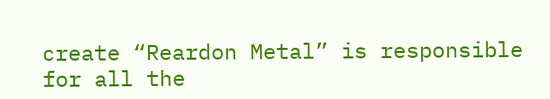create “Reardon Metal” is responsible for all the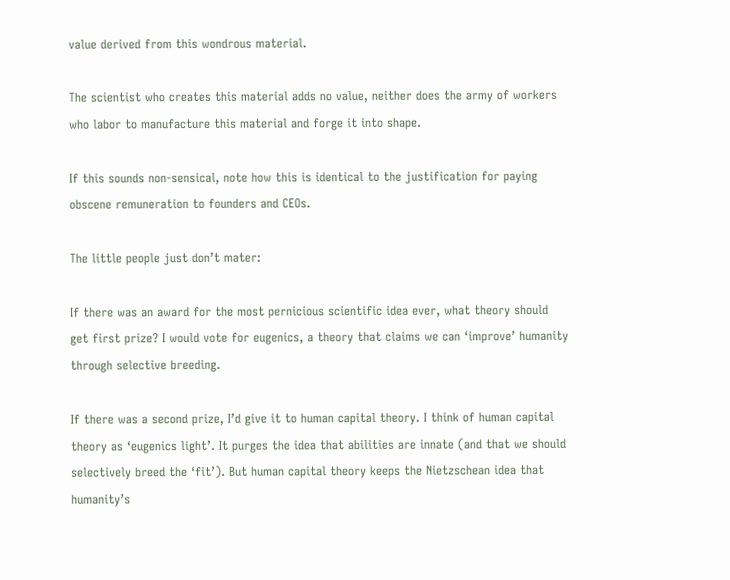value derived from this wondrous material.

The scientist who creates this material adds no value, neither does the army of workers who labor to manufacture this material and forge it into shape.

If this sounds non-sensical, note how this is identical to the justification for paying obscene remuneration to founders and CEOs.

The little people just don’t mater:

If there was an award for the most pernicious scientific idea ever, what theory should get first prize? I would vote for eugenics, a theory that claims we can ‘improve’ humanity through selective breeding.

If there was a second prize, I’d give it to human capital theory. I think of human capital theory as ‘eugenics light’. It purges the idea that abilities are innate (and that we should selectively breed the ‘fit’). But human capital theory keeps the Nietzschean idea that humanity’s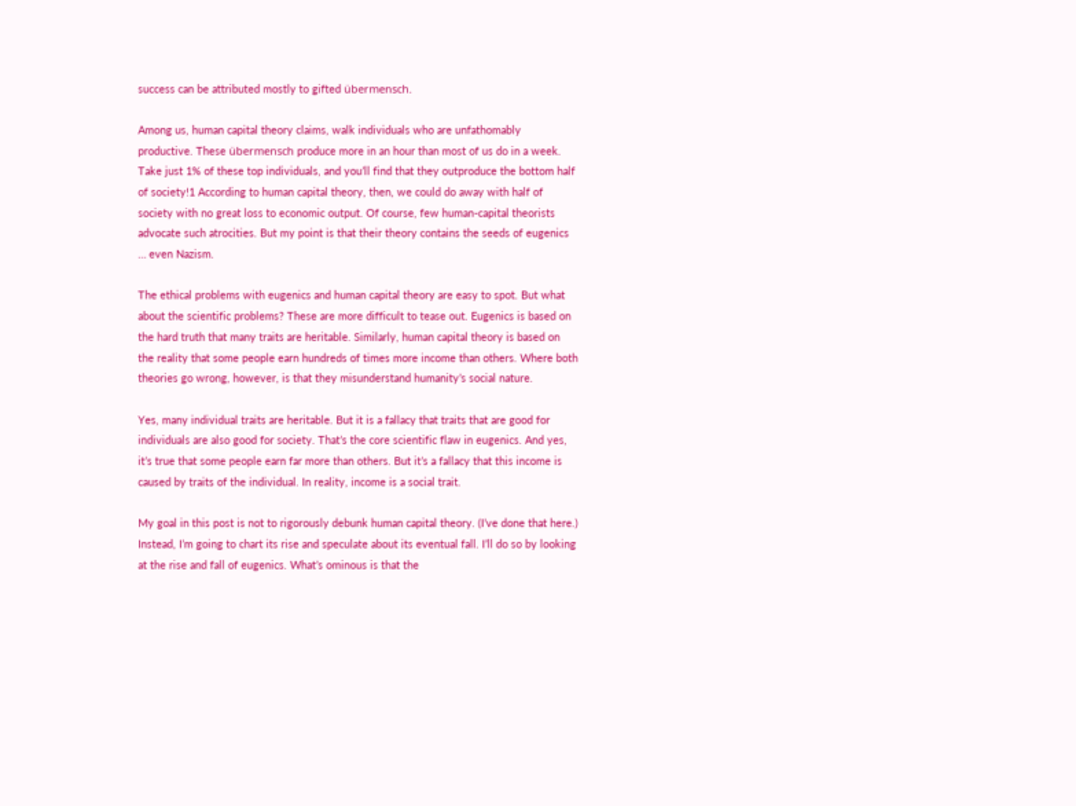success can be attributed mostly to gifted übermensch.

Among us, human capital theory claims, walk individuals who are unfathomably productive. These übermensch produce more in an hour than most of us do in a week. Take just 1% of these top individuals, and you’ll find that they outproduce the bottom half of society!1 According to human capital theory, then, we could do away with half of society with no great loss to economic output. Of course, few human-capital theorists advocate such atrocities. But my point is that their theory contains the seeds of eugenics … even Nazism.

The ethical problems with eugenics and human capital theory are easy to spot. But what about the scientific problems? These are more difficult to tease out. Eugenics is based on the hard truth that many traits are heritable. Similarly, human capital theory is based on the reality that some people earn hundreds of times more income than others. Where both theories go wrong, however, is that they misunderstand humanity’s social nature.

Yes, many individual traits are heritable. But it is a fallacy that traits that are good for individuals are also good for society. That’s the core scientific flaw in eugenics. And yes, it’s true that some people earn far more than others. But it’s a fallacy that this income is caused by traits of the individual. In reality, income is a social trait.

My goal in this post is not to rigorously debunk human capital theory. (I’ve done that here.) Instead, I’m going to chart its rise and speculate about its eventual fall. I’ll do so by looking at the rise and fall of eugenics. What’s ominous is that the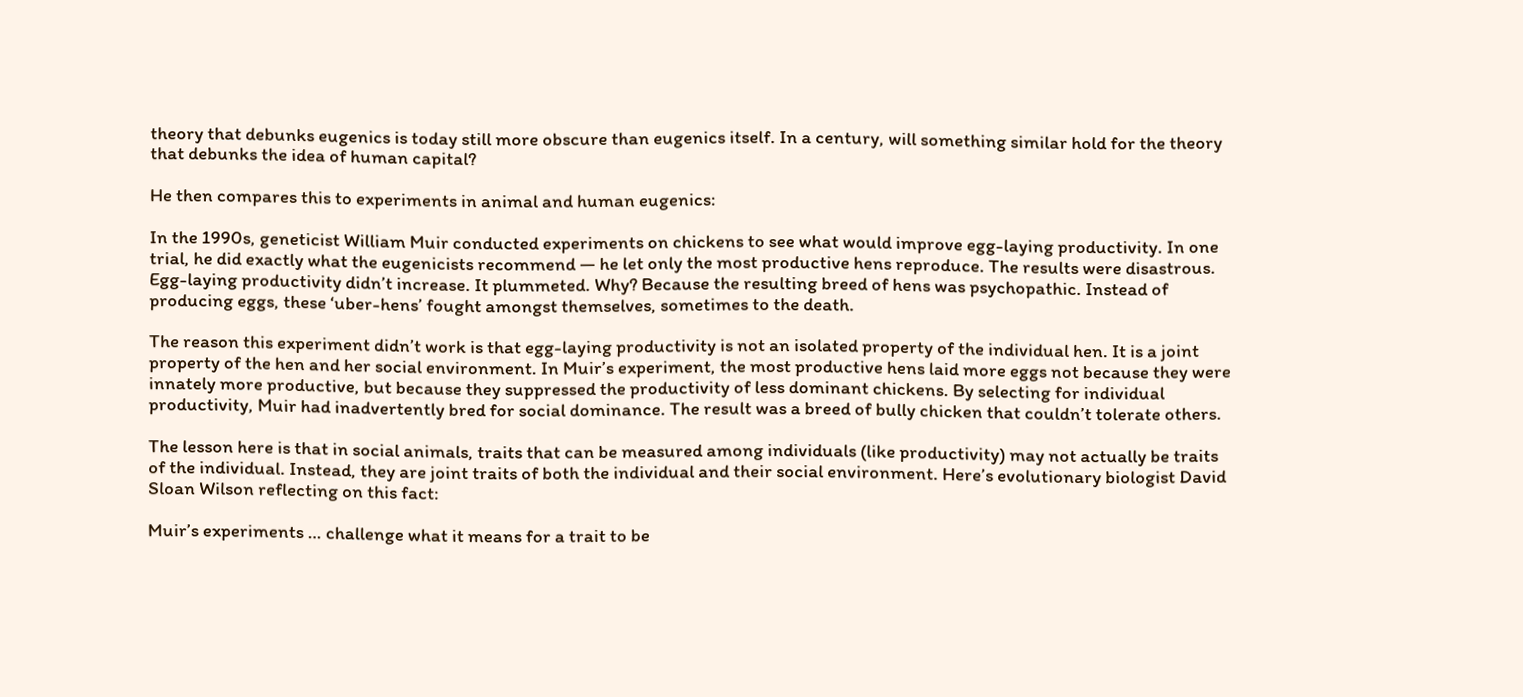theory that debunks eugenics is today still more obscure than eugenics itself. In a century, will something similar hold for the theory that debunks the idea of human capital?

He then compares this to experiments in animal and human eugenics:

In the 1990s, geneticist William Muir conducted experiments on chickens to see what would improve egg-laying productivity. In one trial, he did exactly what the eugenicists recommend — he let only the most productive hens reproduce. The results were disastrous. Egg-laying productivity didn’t increase. It plummeted. Why? Because the resulting breed of hens was psychopathic. Instead of producing eggs, these ‘uber-hens’ fought amongst themselves, sometimes to the death.

The reason this experiment didn’t work is that egg-laying productivity is not an isolated property of the individual hen. It is a joint property of the hen and her social environment. In Muir’s experiment, the most productive hens laid more eggs not because they were innately more productive, but because they suppressed the productivity of less dominant chickens. By selecting for individual productivity, Muir had inadvertently bred for social dominance. The result was a breed of bully chicken that couldn’t tolerate others.

The lesson here is that in social animals, traits that can be measured among individuals (like productivity) may not actually be traits of the individual. Instead, they are joint traits of both the individual and their social environment. Here’s evolutionary biologist David Sloan Wilson reflecting on this fact:

Muir’s experiments … challenge what it means for a trait to be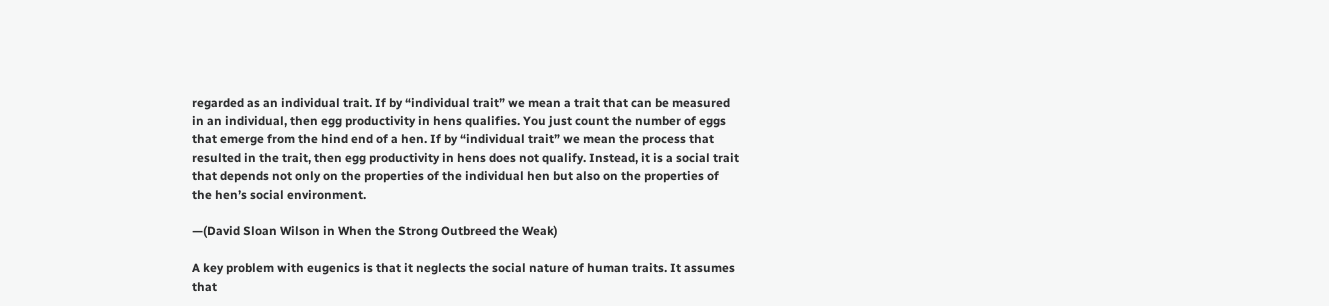regarded as an individual trait. If by “individual trait” we mean a trait that can be measured in an individual, then egg productivity in hens qualifies. You just count the number of eggs that emerge from the hind end of a hen. If by “individual trait” we mean the process that resulted in the trait, then egg productivity in hens does not qualify. Instead, it is a social trait that depends not only on the properties of the individual hen but also on the properties of the hen’s social environment.

—(David Sloan Wilson in When the Strong Outbreed the Weak)

A key problem with eugenics is that it neglects the social nature of human traits. It assumes that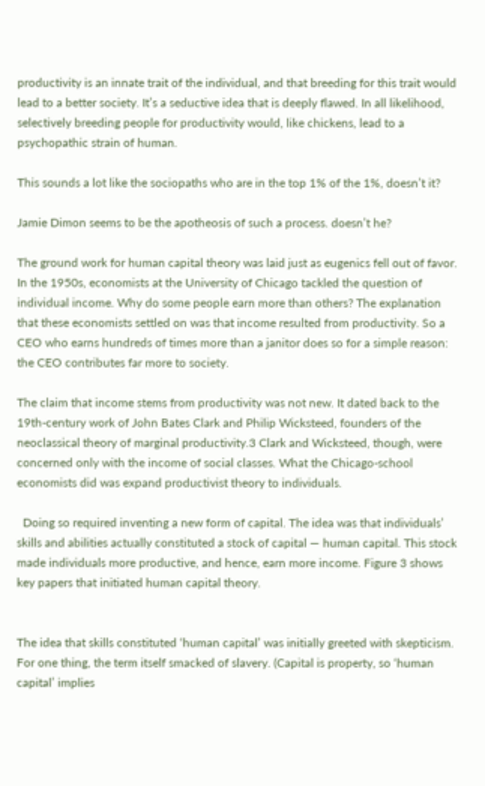productivity is an innate trait of the individual, and that breeding for this trait would lead to a better society. It’s a seductive idea that is deeply flawed. In all likelihood, selectively breeding people for productivity would, like chickens, lead to a psychopathic strain of human.

This sounds a lot like the sociopaths who are in the top 1% of the 1%, doesn’t it?

Jamie Dimon seems to be the apotheosis of such a process. doesn’t he?

The ground work for human capital theory was laid just as eugenics fell out of favor. In the 1950s, economists at the University of Chicago tackled the question of individual income. Why do some people earn more than others? The explanation that these economists settled on was that income resulted from productivity. So a CEO who earns hundreds of times more than a janitor does so for a simple reason: the CEO contributes far more to society.

The claim that income stems from productivity was not new. It dated back to the 19th-century work of John Bates Clark and Philip Wicksteed, founders of the neoclassical theory of marginal productivity.3 Clark and Wicksteed, though, were concerned only with the income of social classes. What the Chicago-school economists did was expand productivist theory to individuals.

  Doing so required inventing a new form of capital. The idea was that individuals’ skills and abilities actually constituted a stock of capital — human capital. This stock made individuals more productive, and hence, earn more income. Figure 3 shows key papers that initiated human capital theory.


The idea that skills constituted ‘human capital’ was initially greeted with skepticism. For one thing, the term itself smacked of slavery. (Capital is property, so ‘human capital’ implies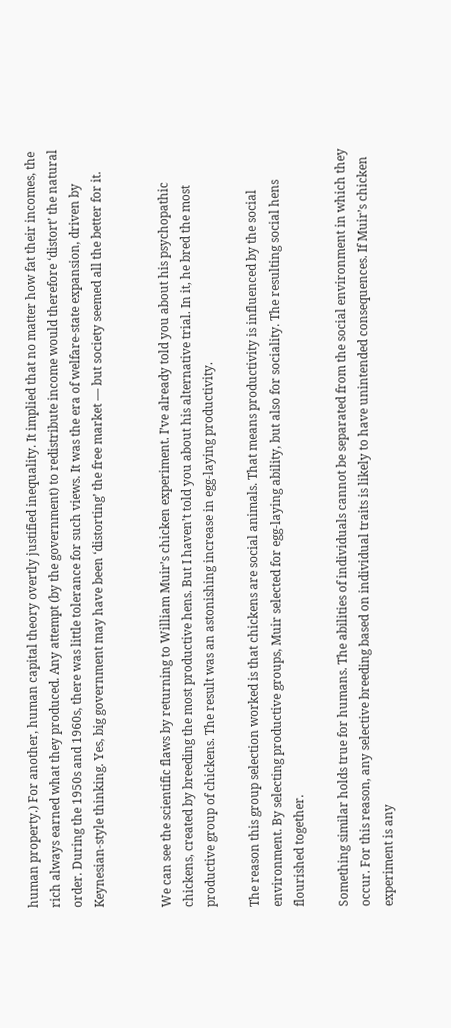human property.) For another, human capital theory overtly justified inequality. It implied that no matter how fat their incomes, the rich always earned what they produced. Any attempt (by the government) to redistribute income would therefore ‘distort’ the natural order. During the 1950s and 1960s, there was little tolerance for such views. It was the era of welfare-state expansion, driven by Keynesian-style thinking. Yes, big government may have been ‘distorting’ the free market — but society seemed all the better for it.


We can see the scientific flaws by returning to William Muir’s chicken experiment. I’ve already told you about his psychopathic chickens, created by breeding the most productive hens. But I haven’t told you about his alternative trial. In it, he bred the most productive group of chickens. The result was an astonishing increase in egg-laying productivity.

The reason this group selection worked is that chickens are social animals. That means productivity is influenced by the social environment. By selecting productive groups, Muir selected for egg-laying ability, but also for sociality. The resulting social hens flourished together.

Something similar holds true for humans. The abilities of individuals cannot be separated from the social environment in which they occur. For this reason, any selective breeding based on individual traits is likely to have unintended consequences. If Muir’s chicken experiment is any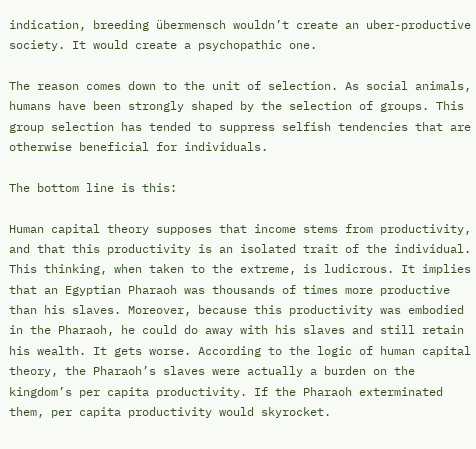indication, breeding übermensch wouldn’t create an uber-productive society. It would create a psychopathic one.

The reason comes down to the unit of selection. As social animals, humans have been strongly shaped by the selection of groups. This group selection has tended to suppress selfish tendencies that are otherwise beneficial for individuals.

The bottom line is this:

Human capital theory supposes that income stems from productivity, and that this productivity is an isolated trait of the individual. This thinking, when taken to the extreme, is ludicrous. It implies that an Egyptian Pharaoh was thousands of times more productive than his slaves. Moreover, because this productivity was embodied in the Pharaoh, he could do away with his slaves and still retain his wealth. It gets worse. According to the logic of human capital theory, the Pharaoh’s slaves were actually a burden on the kingdom’s per capita productivity. If the Pharaoh exterminated them, per capita productivity would skyrocket.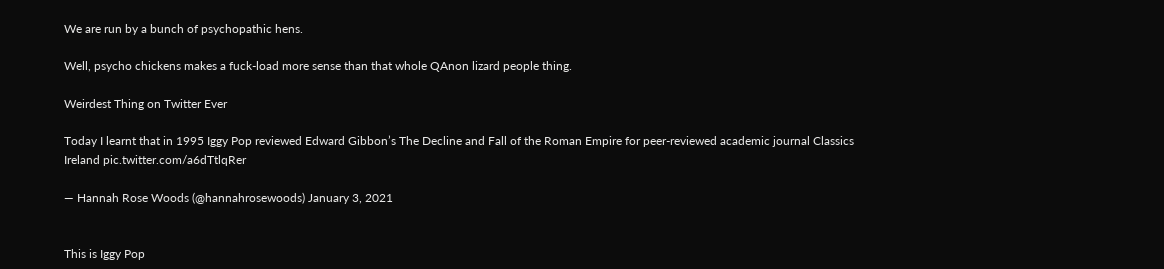We are run by a bunch of psychopathic hens.

Well, psycho chickens makes a fuck-load more sense than that whole QAnon lizard people thing.

Weirdest Thing on Twitter Ever

Today I learnt that in 1995 Iggy Pop reviewed Edward Gibbon’s The Decline and Fall of the Roman Empire for peer-reviewed academic journal Classics Ireland pic.twitter.com/a6dTtlqRer

— Hannah Rose Woods (@hannahrosewoods) January 3, 2021


This is Iggy Pop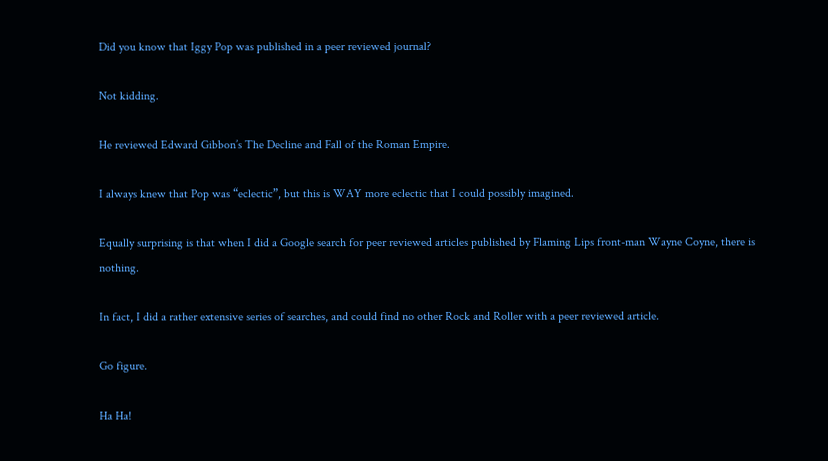Did you know that Iggy Pop was published in a peer reviewed journal?

Not kidding.

He reviewed Edward Gibbon’s The Decline and Fall of the Roman Empire.

I always knew that Pop was “eclectic”, but this is WAY more eclectic that I could possibly imagined.

Equally surprising is that when I did a Google search for peer reviewed articles published by Flaming Lips front-man Wayne Coyne, there is nothing.

In fact, I did a rather extensive series of searches, and could find no other Rock and Roller with a peer reviewed article.

Go figure.

Ha Ha!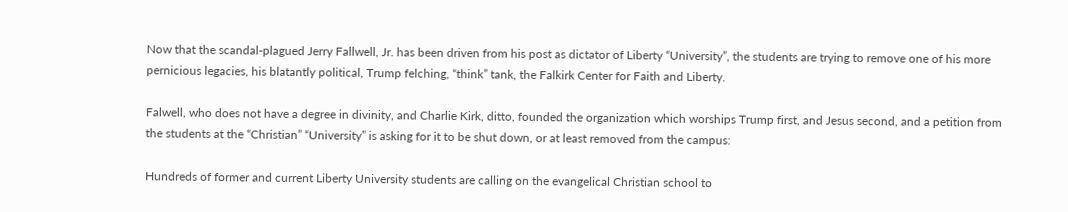Now that the scandal-plagued Jerry Fallwell, Jr. has been driven from his post as dictator of Liberty “University”, the students are trying to remove one of his more pernicious legacies, his blatantly political, Trump felching, “think” tank, the Falkirk Center for Faith and Liberty.

Falwell, who does not have a degree in divinity, and Charlie Kirk, ditto, founded the organization which worships Trump first, and Jesus second, and a petition from the students at the “Christian” “University” is asking for it to be shut down, or at least removed from the campus:

Hundreds of former and current Liberty University students are calling on the evangelical Christian school to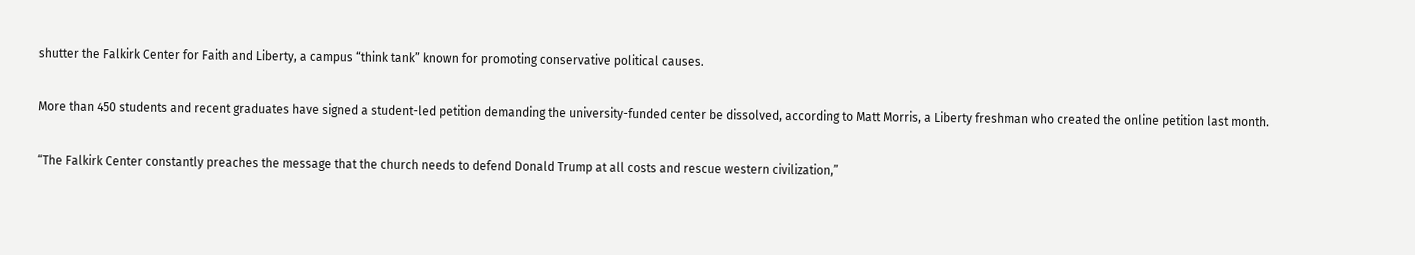shutter the Falkirk Center for Faith and Liberty, a campus “think tank” known for promoting conservative political causes.

More than 450 students and recent graduates have signed a student-led petition demanding the university-funded center be dissolved, according to Matt Morris, a Liberty freshman who created the online petition last month.

“The Falkirk Center constantly preaches the message that the church needs to defend Donald Trump at all costs and rescue western civilization,”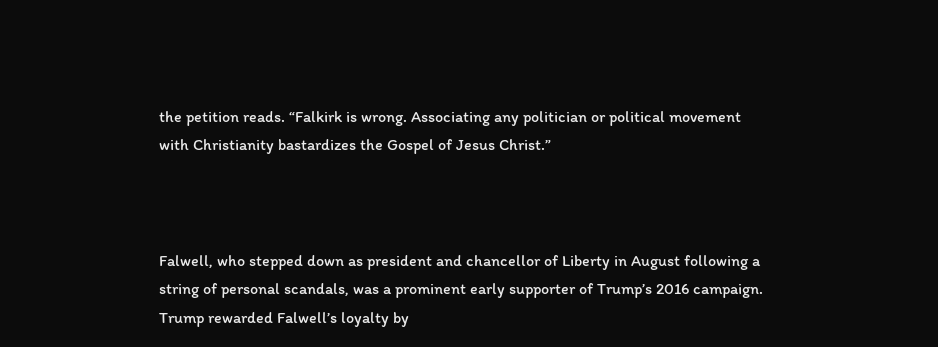the petition reads. “Falkirk is wrong. Associating any politician or political movement with Christianity bastardizes the Gospel of Jesus Christ.”



Falwell, who stepped down as president and chancellor of Liberty in August following a string of personal scandals, was a prominent early supporter of Trump’s 2016 campaign. Trump rewarded Falwell’s loyalty by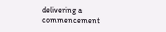delivering a commencement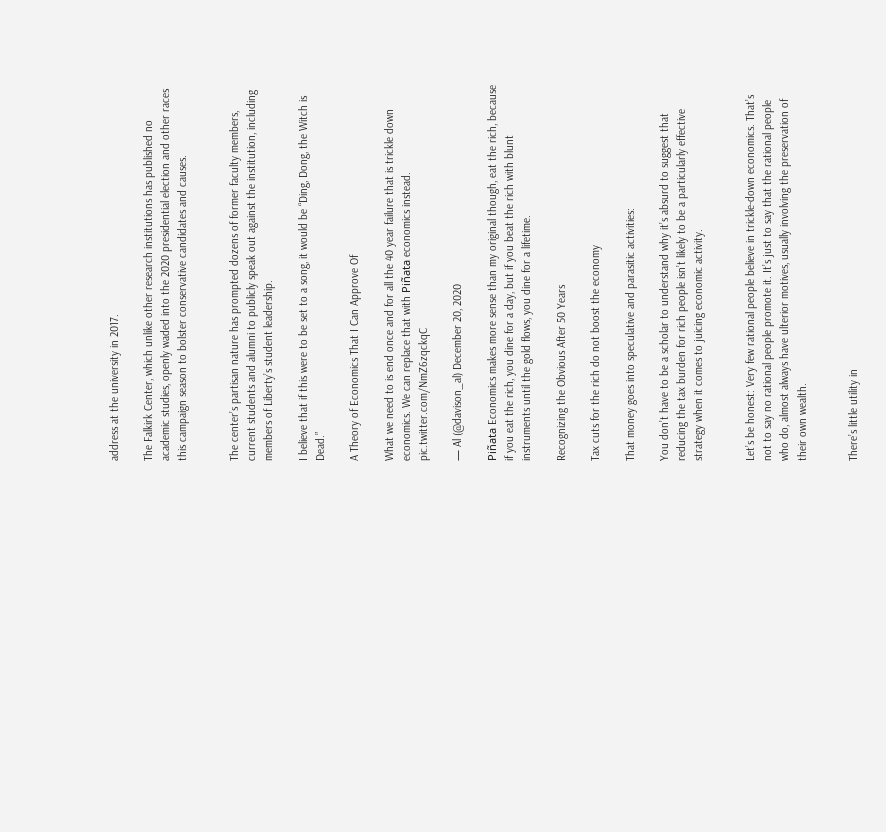address at the university in 2017.

The Falkirk Center, which unlike other research institutions has published no academic studies, openly waded into the 2020 presidential election and other races this campaign season to bolster conservative candidates and causes.


The center’s partisan nature has prompted dozens of former faculty members, current students and alumni to publicly speak out against the institution, including members of Liberty’s student leadership.

I believe that if this were to be set to a song, it would be “Ding, Dong, the Witch is Dead.”

A Theory of Economics That I Can Approve Of

What we need to is end once and for all the 40 year failure that is trickle down economics. We can replace that with Piñata economics instead. pic.twitter.com/NmZ6zqckqC

— Al (@davison_al) December 20, 2020

Piñata Economics makes more sense than my original though, eat the rich, because if you eat the rich, you dine for a day, but if you beat the rich with blunt instruments until the gold flows, you dine for a lifetime.

Recognizing the Obvious After 50 Years

Tax cuts for the rich do not boost the economy

That money goes into speculative and parasitic activities:

You don’t have to be a scholar to understand why it’s absurd to suggest that reducing the tax burden for rich people isn’t likely to be a particularly effective strategy when it comes to juicing economic activity.


Let’s be honest: Very few rational people believe in trickle-down economics. That’s not to say no rational people promote it. It’s just to say that the rational people who do, almost always have ulterior motives, usually involving the preservation of their own wealth.


There’s little utility in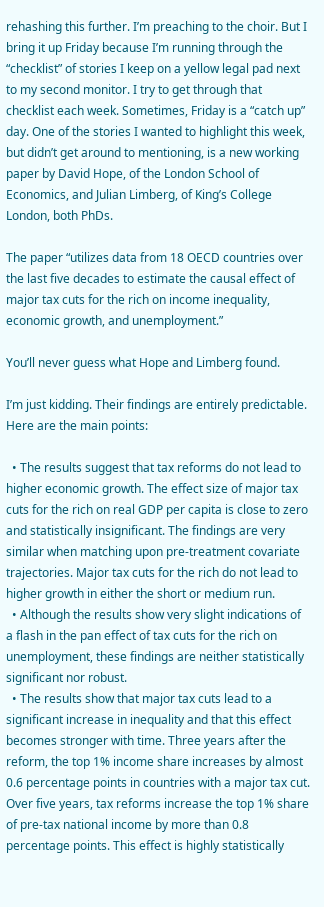rehashing this further. I’m preaching to the choir. But I bring it up Friday because I’m running through the “checklist” of stories I keep on a yellow legal pad next to my second monitor. I try to get through that checklist each week. Sometimes, Friday is a “catch up” day. One of the stories I wanted to highlight this week, but didn’t get around to mentioning, is a new working paper by David Hope, of the London School of Economics, and Julian Limberg, of King’s College London, both PhDs.

The paper “utilizes data from 18 OECD countries over the last five decades to estimate the causal effect of major tax cuts for the rich on income inequality, economic growth, and unemployment.”

You’ll never guess what Hope and Limberg found.

I’m just kidding. Their findings are entirely predictable. Here are the main points:

  • The results suggest that tax reforms do not lead to higher economic growth. The effect size of major tax cuts for the rich on real GDP per capita is close to zero and statistically insignificant. The findings are very similar when matching upon pre-treatment covariate trajectories. Major tax cuts for the rich do not lead to higher growth in either the short or medium run.
  • Although the results show very slight indications of a flash in the pan effect of tax cuts for the rich on unemployment, these findings are neither statistically significant nor robust.
  • The results show that major tax cuts lead to a significant increase in inequality and that this effect becomes stronger with time. Three years after the reform, the top 1% income share increases by almost 0.6 percentage points in countries with a major tax cut. Over five years, tax reforms increase the top 1% share of pre-tax national income by more than 0.8 percentage points. This effect is highly statistically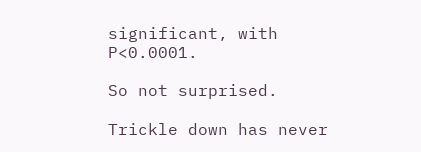significant, with P<0.0001.

So not surprised.

Trickle down has never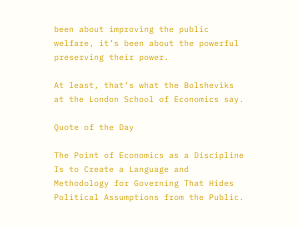been about improving the public welfare, it’s been about the powerful preserving their power.

At least, that’s what the Bolsheviks at the London School of Economics say.

Quote of the Day

The Point of Economics as a Discipline Is to Create a Language and Methodology for Governing That Hides Political Assumptions from the Public.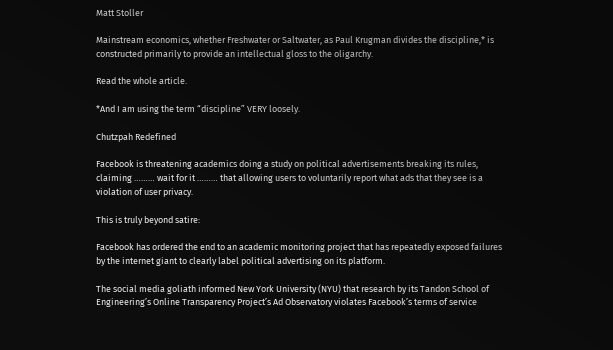Matt Stoller

Mainstream economics, whether Freshwater or Saltwater, as Paul Krugman divides the discipline,* is constructed primarily to provide an intellectual gloss to the oligarchy.

Read the whole article.

*And I am using the term “discipline” VERY loosely.

Chutzpah Redefined

Facebook is threatening academics doing a study on political advertisements breaking its rules, claiming ……… wait for it ……… that allowing users to voluntarily report what ads that they see is a violation of user privacy.

This is truly beyond satire:

Facebook has ordered the end to an academic monitoring project that has repeatedly exposed failures by the internet giant to clearly label political advertising on its platform.

The social media goliath informed New York University (NYU) that research by its Tandon School of Engineering’s Online Transparency Project’s Ad Observatory violates Facebook’s terms of service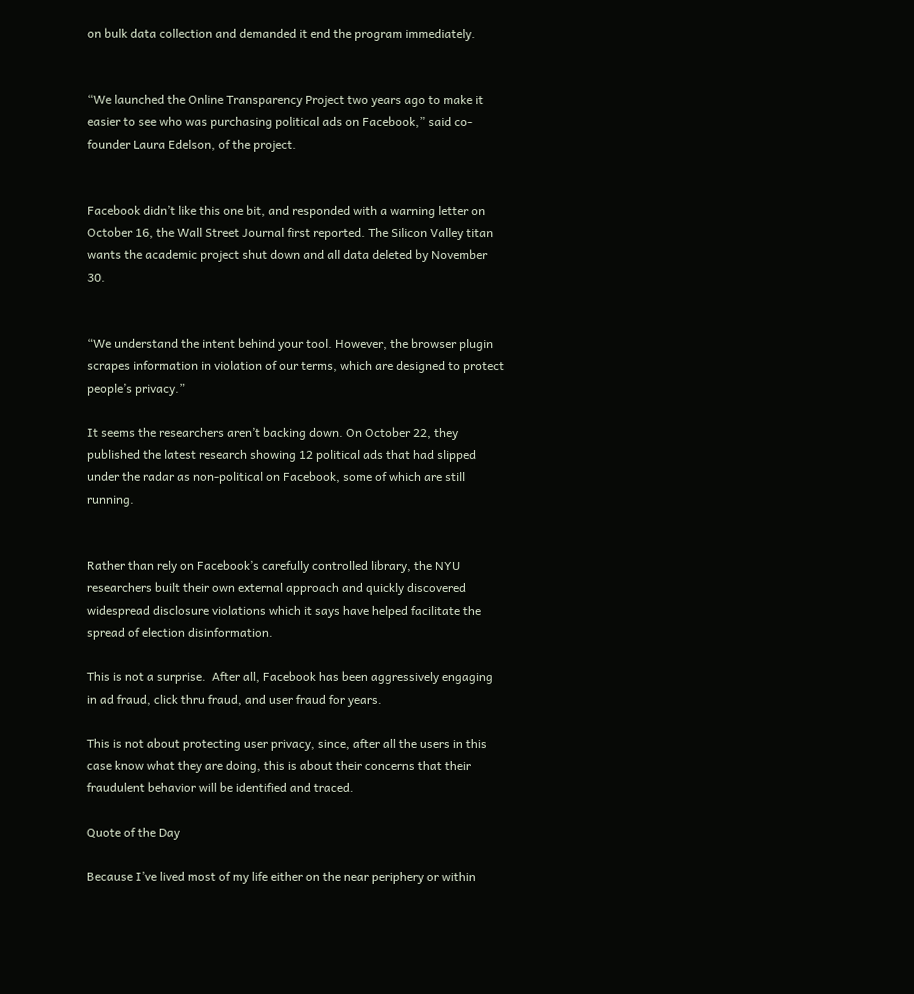on bulk data collection and demanded it end the program immediately.


“We launched the Online Transparency Project two years ago to make it easier to see who was purchasing political ads on Facebook,” said co-founder Laura Edelson, of the project.


Facebook didn’t like this one bit, and responded with a warning letter on October 16, the Wall Street Journal first reported. The Silicon Valley titan wants the academic project shut down and all data deleted by November 30.


“We understand the intent behind your tool. However, the browser plugin scrapes information in violation of our terms, which are designed to protect people’s privacy.”

It seems the researchers aren’t backing down. On October 22, they published the latest research showing 12 political ads that had slipped under the radar as non-political on Facebook, some of which are still running.


Rather than rely on Facebook’s carefully controlled library, the NYU researchers built their own external approach and quickly discovered widespread disclosure violations which it says have helped facilitate the spread of election disinformation.

This is not a surprise.  After all, Facebook has been aggressively engaging in ad fraud, click thru fraud, and user fraud for years.

This is not about protecting user privacy, since, after all the users in this case know what they are doing, this is about their concerns that their fraudulent behavior will be identified and traced.

Quote of the Day

Because I’ve lived most of my life either on the near periphery or within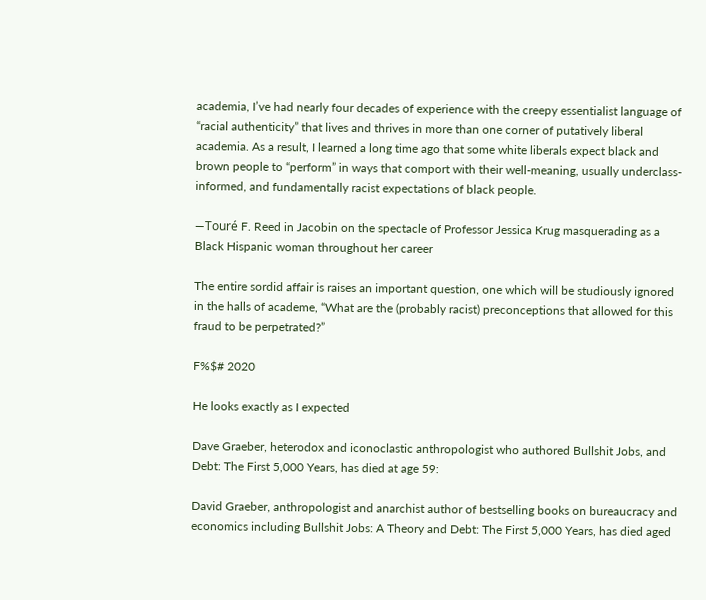academia, I’ve had nearly four decades of experience with the creepy essentialist language of “racial authenticity” that lives and thrives in more than one corner of putatively liberal academia. As a result, I learned a long time ago that some white liberals expect black and brown people to “perform” in ways that comport with their well-meaning, usually underclass-informed, and fundamentally racist expectations of black people.

—Touré F. Reed in Jacobin on the spectacle of Professor Jessica Krug masquerading as a Black Hispanic woman throughout her career

The entire sordid affair is raises an important question, one which will be studiously ignored in the halls of academe, “What are the (probably racist) preconceptions that allowed for this fraud to be perpetrated?”

F%$# 2020

He looks exactly as I expected

Dave Graeber, heterodox and iconoclastic anthropologist who authored Bullshit Jobs, and Debt: The First 5,000 Years, has died at age 59:

David Graeber, anthropologist and anarchist author of bestselling books on bureaucracy and economics including Bullshit Jobs: A Theory and Debt: The First 5,000 Years, has died aged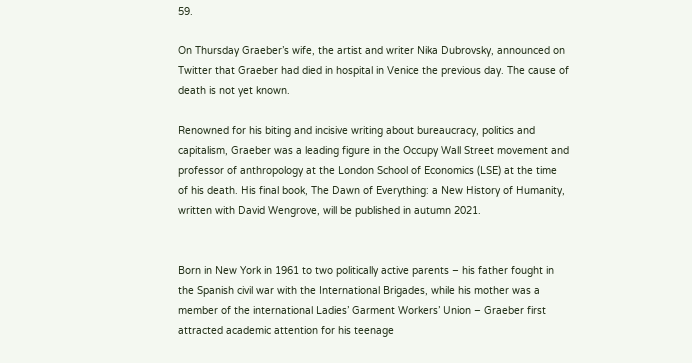59.

On Thursday Graeber’s wife, the artist and writer Nika Dubrovsky, announced on Twitter that Graeber had died in hospital in Venice the previous day. The cause of death is not yet known.

Renowned for his biting and incisive writing about bureaucracy, politics and capitalism, Graeber was a leading figure in the Occupy Wall Street movement and professor of anthropology at the London School of Economics (LSE) at the time of his death. His final book, The Dawn of Everything: a New History of Humanity, written with David Wengrove, will be published in autumn 2021.


Born in New York in 1961 to two politically active parents – his father fought in the Spanish civil war with the International Brigades, while his mother was a member of the international Ladies’ Garment Workers’ Union – Graeber first attracted academic attention for his teenage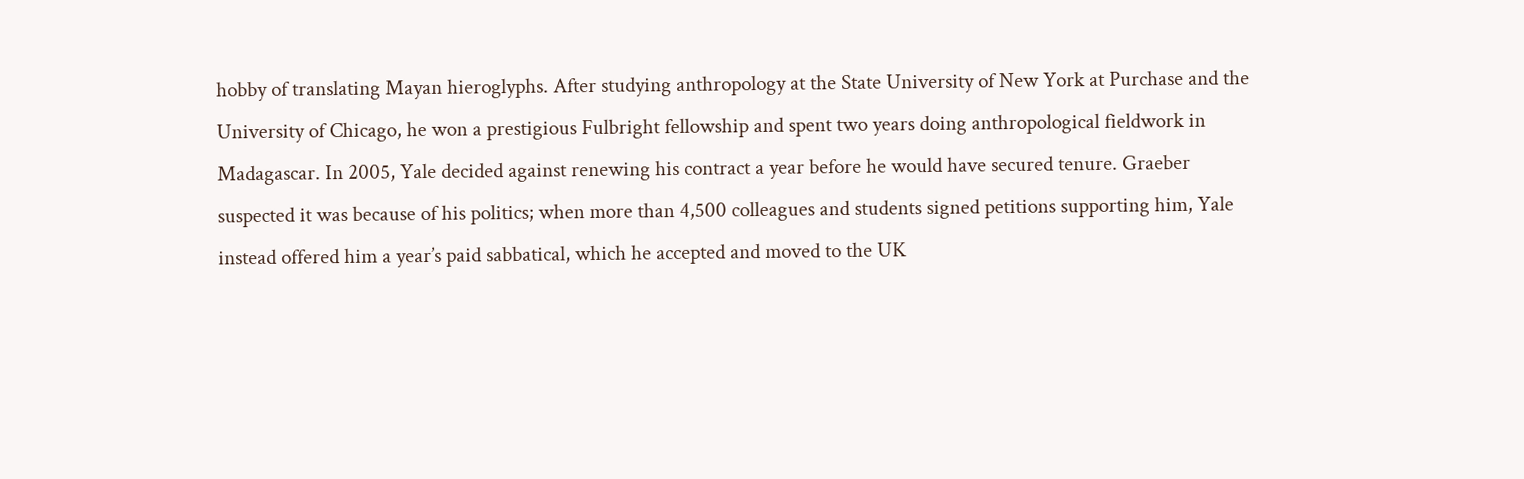hobby of translating Mayan hieroglyphs. After studying anthropology at the State University of New York at Purchase and the University of Chicago, he won a prestigious Fulbright fellowship and spent two years doing anthropological fieldwork in Madagascar. In 2005, Yale decided against renewing his contract a year before he would have secured tenure. Graeber suspected it was because of his politics; when more than 4,500 colleagues and students signed petitions supporting him, Yale instead offered him a year’s paid sabbatical, which he accepted and moved to the UK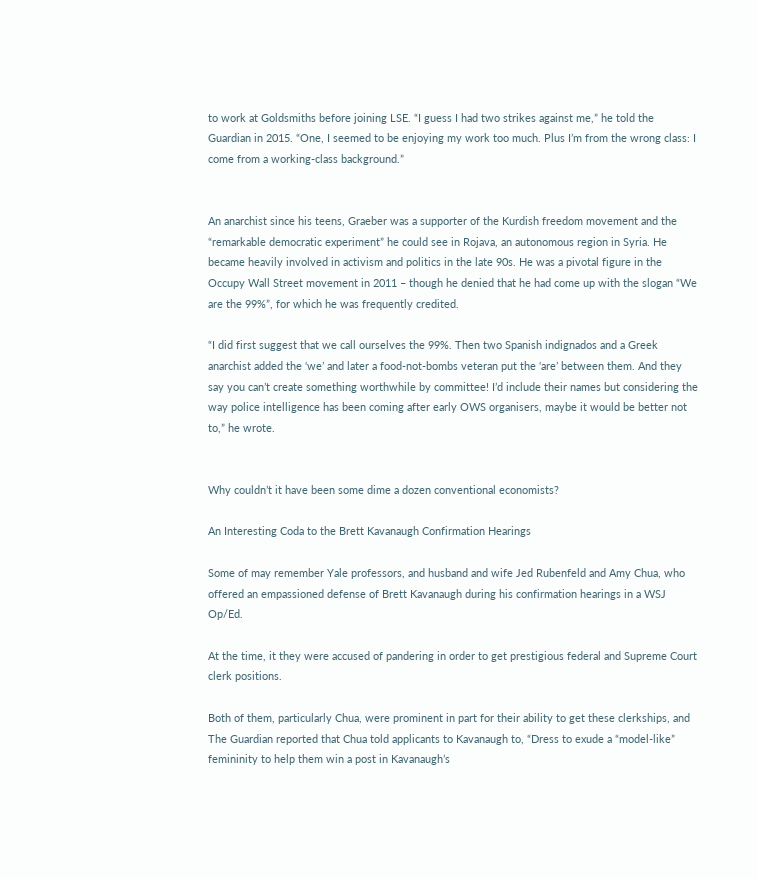to work at Goldsmiths before joining LSE. “I guess I had two strikes against me,” he told the Guardian in 2015. “One, I seemed to be enjoying my work too much. Plus I’m from the wrong class: I come from a working-class background.”


An anarchist since his teens, Graeber was a supporter of the Kurdish freedom movement and the “remarkable democratic experiment” he could see in Rojava, an autonomous region in Syria. He became heavily involved in activism and politics in the late 90s. He was a pivotal figure in the Occupy Wall Street movement in 2011 – though he denied that he had come up with the slogan “We are the 99%”, for which he was frequently credited.

“I did first suggest that we call ourselves the 99%. Then two Spanish indignados and a Greek anarchist added the ‘we’ and later a food-not-bombs veteran put the ‘are’ between them. And they say you can’t create something worthwhile by committee! I’d include their names but considering the way police intelligence has been coming after early OWS organisers, maybe it would be better not to,” he wrote.


Why couldn’t it have been some dime a dozen conventional economists?

An Interesting Coda to the Brett Kavanaugh Confirmation Hearings

Some of may remember Yale professors, and husband and wife Jed Rubenfeld and Amy Chua, who offered an empassioned defense of Brett Kavanaugh during his confirmation hearings in a WSJ Op/Ed.

At the time, it they were accused of pandering in order to get prestigious federal and Supreme Court clerk positions.

Both of them, particularly Chua, were prominent in part for their ability to get these clerkships, and The Guardian reported that Chua told applicants to Kavanaugh to, “Dress to exude a “model-like” femininity to help them win a post in Kavanaugh’s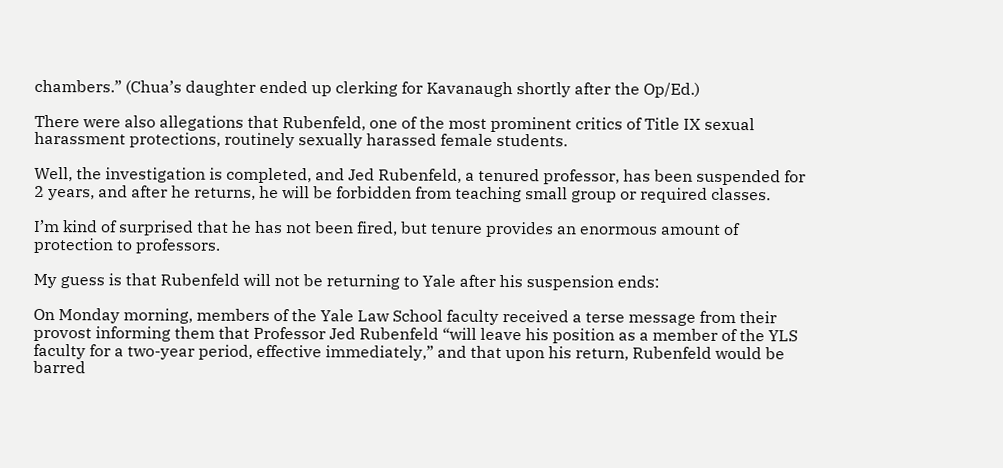chambers.” (Chua’s daughter ended up clerking for Kavanaugh shortly after the Op/Ed.)

There were also allegations that Rubenfeld, one of the most prominent critics of Title IX sexual harassment protections, routinely sexually harassed female students.

Well, the investigation is completed, and Jed Rubenfeld, a tenured professor, has been suspended for 2 years, and after he returns, he will be forbidden from teaching small group or required classes.

I’m kind of surprised that he has not been fired, but tenure provides an enormous amount of protection to professors.

My guess is that Rubenfeld will not be returning to Yale after his suspension ends:

On Monday morning, members of the Yale Law School faculty received a terse message from their provost informing them that Professor Jed Rubenfeld “will leave his position as a member of the YLS faculty for a two-year period, effective immediately,” and that upon his return, Rubenfeld would be barred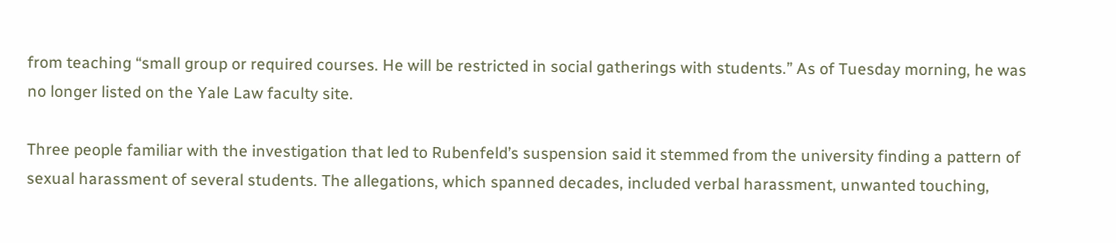from teaching “small group or required courses. He will be restricted in social gatherings with students.” As of Tuesday morning, he was no longer listed on the Yale Law faculty site.

Three people familiar with the investigation that led to Rubenfeld’s suspension said it stemmed from the university finding a pattern of sexual harassment of several students. The allegations, which spanned decades, included verbal harassment, unwanted touching,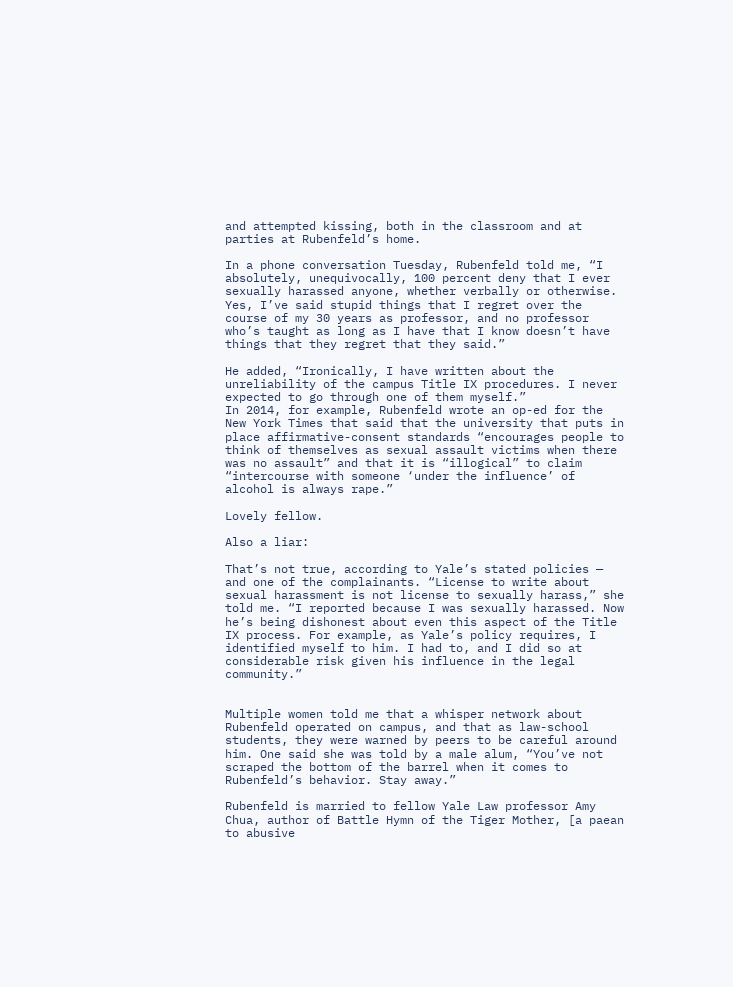and attempted kissing, both in the classroom and at parties at Rubenfeld’s home.

In a phone conversation Tuesday, Rubenfeld told me, “I absolutely, unequivocally, 100 percent deny that I ever sexually harassed anyone, whether verbally or otherwise. Yes, I’ve said stupid things that I regret over the course of my 30 years as professor, and no professor who’s taught as long as I have that I know doesn’t have things that they regret that they said.”

He added, “Ironically, I have written about the unreliability of the campus Title IX procedures. I never expected to go through one of them myself.”
In 2014, for example, Rubenfeld wrote an op-ed for the New York Times that said that the university that puts in place affirmative-consent standards “encourages people to think of themselves as sexual assault victims when there was no assault” and that it is “illogical” to claim “intercourse with someone ‘under the influence’ of alcohol is always rape.”

Lovely fellow.

Also a liar:

That’s not true, according to Yale’s stated policies — and one of the complainants. “License to write about sexual harassment is not license to sexually harass,” she told me. “I reported because I was sexually harassed. Now he’s being dishonest about even this aspect of the Title IX process. For example, as Yale’s policy requires, I identified myself to him. I had to, and I did so at considerable risk given his influence in the legal community.”


Multiple women told me that a whisper network about Rubenfeld operated on campus, and that as law-school students, they were warned by peers to be careful around him. One said she was told by a male alum, “You’ve not scraped the bottom of the barrel when it comes to Rubenfeld’s behavior. Stay away.”

Rubenfeld is married to fellow Yale Law professor Amy Chua, author of Battle Hymn of the Tiger Mother, [a paean to abusive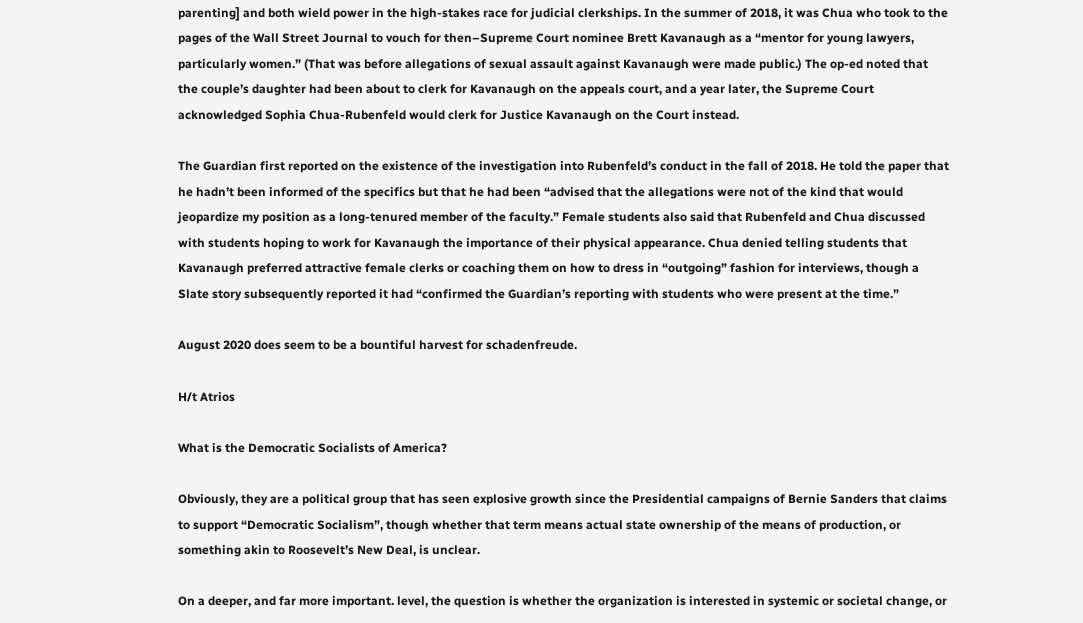parenting] and both wield power in the high-stakes race for judicial clerkships. In the summer of 2018, it was Chua who took to the pages of the Wall Street Journal to vouch for then–Supreme Court nominee Brett Kavanaugh as a “mentor for young lawyers, particularly women.” (That was before allegations of sexual assault against Kavanaugh were made public.) The op-ed noted that the couple’s daughter had been about to clerk for Kavanaugh on the appeals court, and a year later, the Supreme Court acknowledged Sophia Chua-Rubenfeld would clerk for Justice Kavanaugh on the Court instead.

The Guardian first reported on the existence of the investigation into Rubenfeld’s conduct in the fall of 2018. He told the paper that he hadn’t been informed of the specifics but that he had been “advised that the allegations were not of the kind that would jeopardize my position as a long-tenured member of the faculty.” Female students also said that Rubenfeld and Chua discussed with students hoping to work for Kavanaugh the importance of their physical appearance. Chua denied telling students that Kavanaugh preferred attractive female clerks or coaching them on how to dress in “outgoing” fashion for interviews, though a Slate story subsequently reported it had “confirmed the Guardian’s reporting with students who were present at the time.”

August 2020 does seem to be a bountiful harvest for schadenfreude.

H/t Atrios

What is the Democratic Socialists of America?

Obviously, they are a political group that has seen explosive growth since the Presidential campaigns of Bernie Sanders that claims to support “Democratic Socialism”, though whether that term means actual state ownership of the means of production, or something akin to Roosevelt’s New Deal, is unclear.

On a deeper, and far more important. level, the question is whether the organization is interested in systemic or societal change, or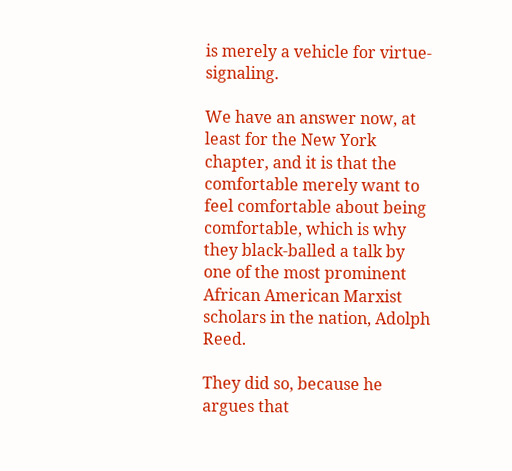is merely a vehicle for virtue-signaling.

We have an answer now, at least for the New York chapter, and it is that the comfortable merely want to feel comfortable about being comfortable, which is why they black-balled a talk by one of the most prominent African American Marxist scholars in the nation, Adolph Reed.

They did so, because he argues that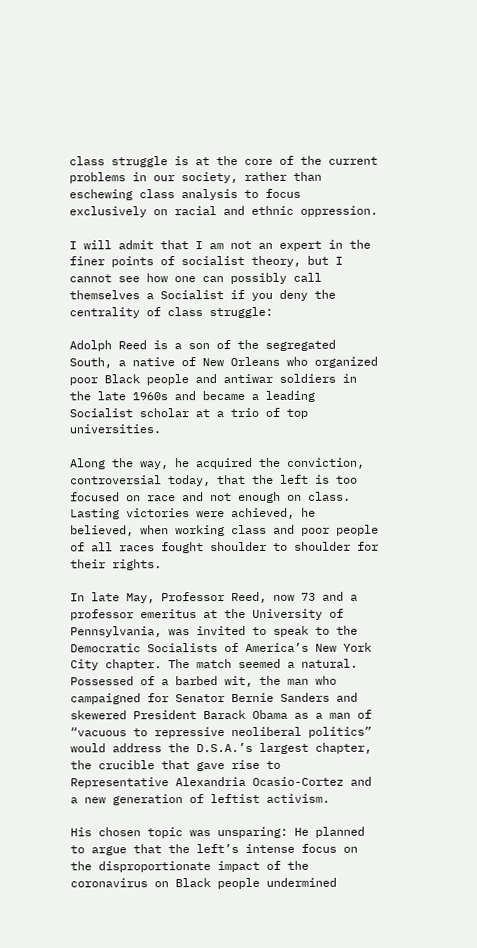class struggle is at the core of the current problems in our society, rather than eschewing class analysis to focus exclusively on racial and ethnic oppression.

I will admit that I am not an expert in the finer points of socialist theory, but I cannot see how one can possibly call themselves a Socialist if you deny the centrality of class struggle:

Adolph Reed is a son of the segregated South, a native of New Orleans who organized poor Black people and antiwar soldiers in the late 1960s and became a leading Socialist scholar at a trio of top universities.

Along the way, he acquired the conviction, controversial today, that the left is too focused on race and not enough on class. Lasting victories were achieved, he believed, when working class and poor people of all races fought shoulder to shoulder for their rights.

In late May, Professor Reed, now 73 and a professor emeritus at the University of Pennsylvania, was invited to speak to the Democratic Socialists of America’s New York City chapter. The match seemed a natural. Possessed of a barbed wit, the man who campaigned for Senator Bernie Sanders and skewered President Barack Obama as a man of “vacuous to repressive neoliberal politics” would address the D.S.A.’s largest chapter, the crucible that gave rise to Representative Alexandria Ocasio-Cortez and a new generation of leftist activism.

His chosen topic was unsparing: He planned to argue that the left’s intense focus on the disproportionate impact of the coronavirus on Black people undermined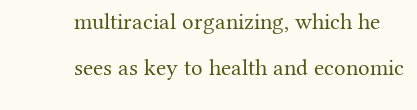multiracial organizing, which he sees as key to health and economic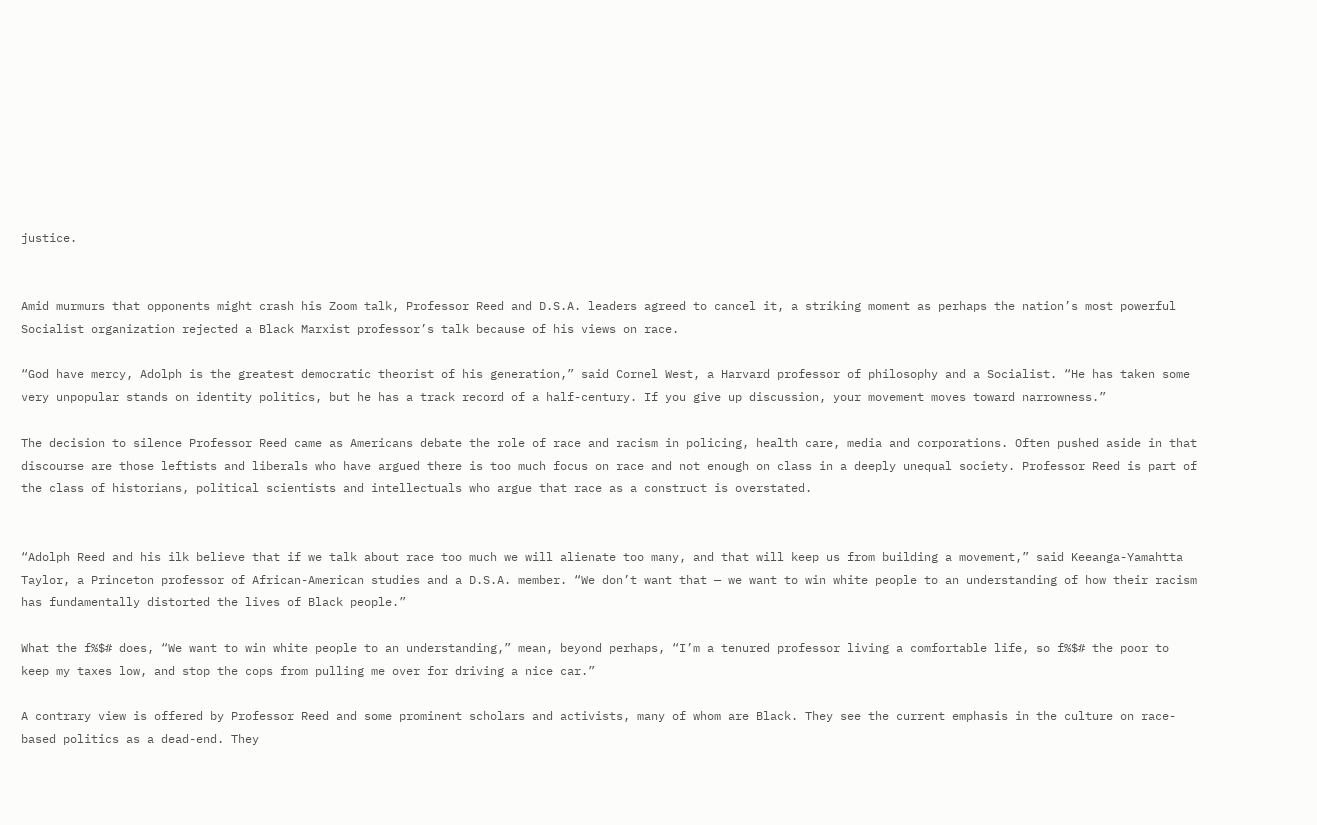justice.


Amid murmurs that opponents might crash his Zoom talk, Professor Reed and D.S.A. leaders agreed to cancel it, a striking moment as perhaps the nation’s most powerful Socialist organization rejected a Black Marxist professor’s talk because of his views on race.

“God have mercy, Adolph is the greatest democratic theorist of his generation,” said Cornel West, a Harvard professor of philosophy and a Socialist. “He has taken some very unpopular stands on identity politics, but he has a track record of a half-century. If you give up discussion, your movement moves toward narrowness.”

The decision to silence Professor Reed came as Americans debate the role of race and racism in policing, health care, media and corporations. Often pushed aside in that discourse are those leftists and liberals who have argued there is too much focus on race and not enough on class in a deeply unequal society. Professor Reed is part of the class of historians, political scientists and intellectuals who argue that race as a construct is overstated.


“Adolph Reed and his ilk believe that if we talk about race too much we will alienate too many, and that will keep us from building a movement,” said Keeanga-Yamahtta Taylor, a Princeton professor of African-American studies and a D.S.A. member. “We don’t want that — we want to win white people to an understanding of how their racism has fundamentally distorted the lives of Black people.”

What the f%$# does, “We want to win white people to an understanding,” mean, beyond perhaps, “I’m a tenured professor living a comfortable life, so f%$# the poor to keep my taxes low, and stop the cops from pulling me over for driving a nice car.”

A contrary view is offered by Professor Reed and some prominent scholars and activists, many of whom are Black. They see the current emphasis in the culture on race-based politics as a dead-end. They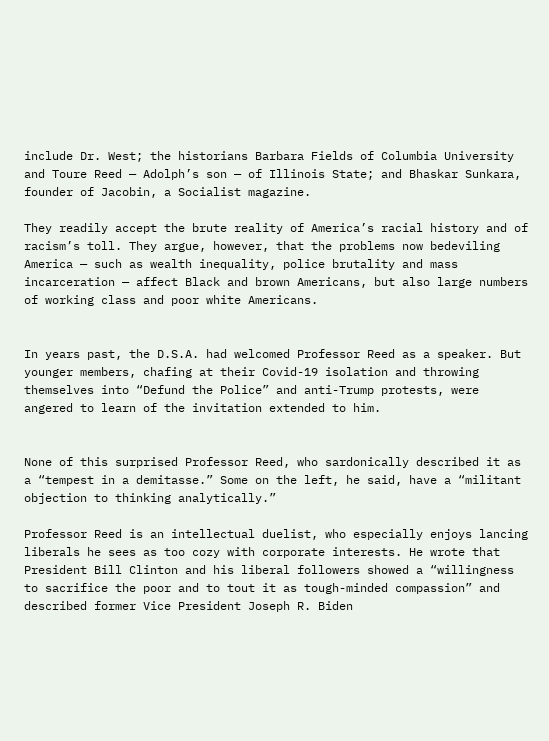include Dr. West; the historians Barbara Fields of Columbia University and Toure Reed — Adolph’s son — of Illinois State; and Bhaskar Sunkara, founder of Jacobin, a Socialist magazine.

They readily accept the brute reality of America’s racial history and of racism’s toll. They argue, however, that the problems now bedeviling America — such as wealth inequality, police brutality and mass incarceration — affect Black and brown Americans, but also large numbers of working class and poor white Americans.


In years past, the D.S.A. had welcomed Professor Reed as a speaker. But younger members, chafing at their Covid-19 isolation and throwing themselves into “Defund the Police” and anti-Trump protests, were angered to learn of the invitation extended to him.


None of this surprised Professor Reed, who sardonically described it as a “tempest in a demitasse.” Some on the left, he said, have a “militant objection to thinking analytically.”

Professor Reed is an intellectual duelist, who especially enjoys lancing liberals he sees as too cozy with corporate interests. He wrote that President Bill Clinton and his liberal followers showed a “willingness to sacrifice the poor and to tout it as tough-minded compassion” and described former Vice President Joseph R. Biden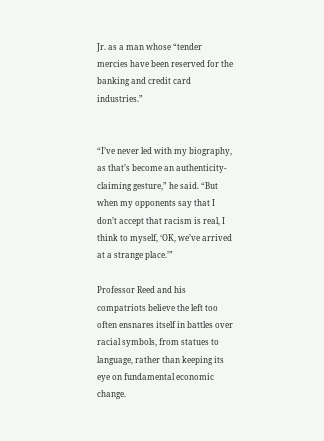Jr. as a man whose “tender mercies have been reserved for the banking and credit card industries.”


“I’ve never led with my biography, as that’s become an authenticity-claiming gesture,” he said. “But when my opponents say that I don’t accept that racism is real, I think to myself, ‘OK, we’ve arrived at a strange place.’”

Professor Reed and his compatriots believe the left too often ensnares itself in battles over racial symbols, from statues to language, rather than keeping its eye on fundamental economic change.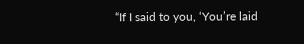“If I said to you, ‘You’re laid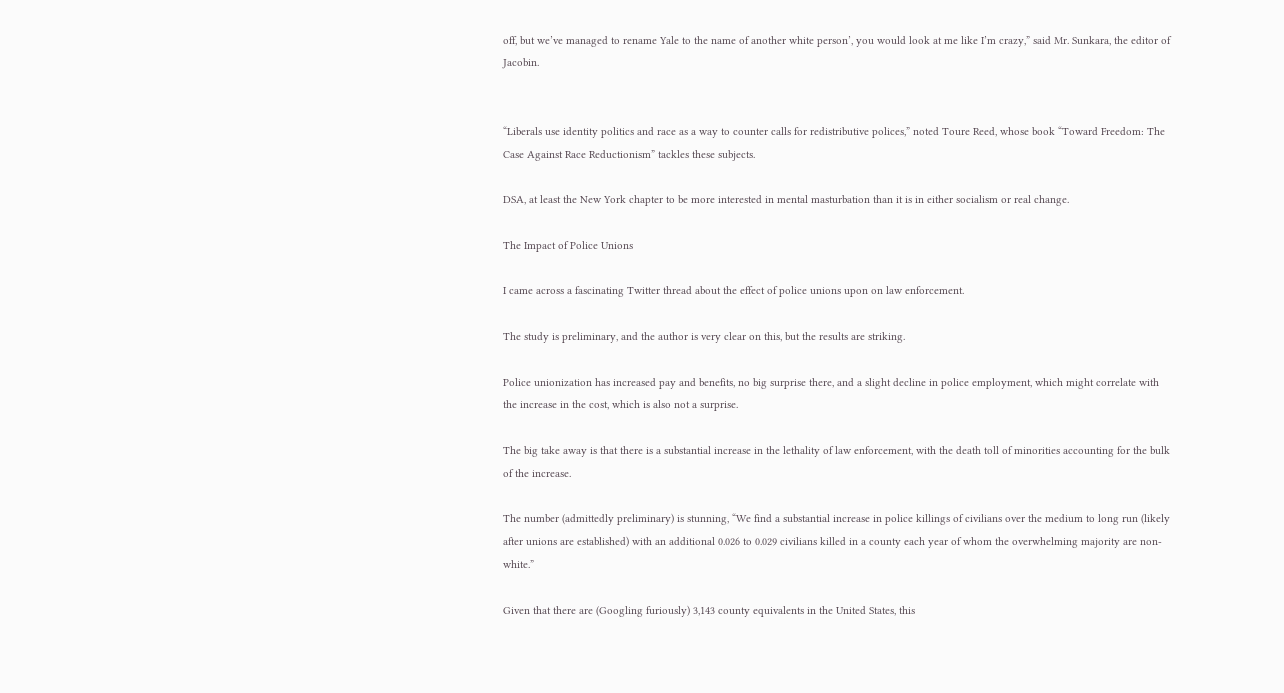off, but we’ve managed to rename Yale to the name of another white person’, you would look at me like I’m crazy,” said Mr. Sunkara, the editor of Jacobin.


“Liberals use identity politics and race as a way to counter calls for redistributive polices,” noted Toure Reed, whose book “Toward Freedom: The Case Against Race Reductionism” tackles these subjects.

DSA, at least the New York chapter to be more interested in mental masturbation than it is in either socialism or real change.

The Impact of Police Unions

I came across a fascinating Twitter thread about the effect of police unions upon on law enforcement.

The study is preliminary, and the author is very clear on this, but the results are striking.

Police unionization has increased pay and benefits, no big surprise there, and a slight decline in police employment, which might correlate with the increase in the cost, which is also not a surprise.

The big take away is that there is a substantial increase in the lethality of law enforcement, with the death toll of minorities accounting for the bulk of the increase.

The number (admittedly preliminary) is stunning, “We find a substantial increase in police killings of civilians over the medium to long run (likely after unions are established) with an additional 0.026 to 0.029 civilians killed in a county each year of whom the overwhelming majority are non-white.”

Given that there are (Googling furiously) 3,143 county equivalents in the United States, this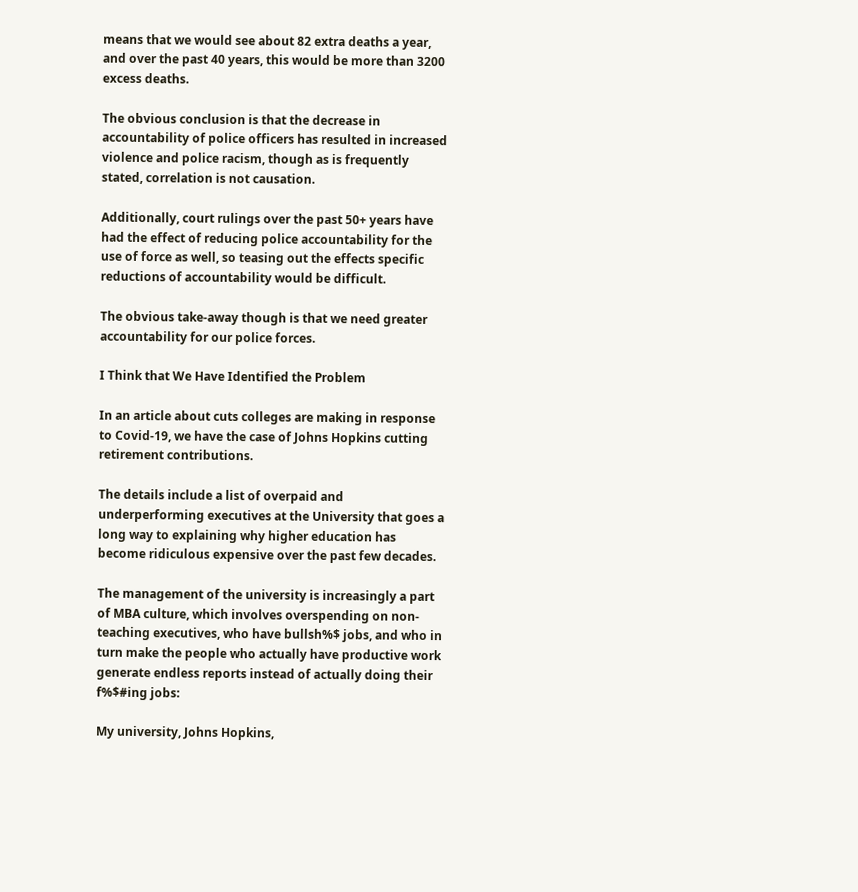means that we would see about 82 extra deaths a year, and over the past 40 years, this would be more than 3200 excess deaths.

The obvious conclusion is that the decrease in accountability of police officers has resulted in increased violence and police racism, though as is frequently stated, correlation is not causation.

Additionally, court rulings over the past 50+ years have had the effect of reducing police accountability for the use of force as well, so teasing out the effects specific reductions of accountability would be difficult.

The obvious take-away though is that we need greater accountability for our police forces.

I Think that We Have Identified the Problem

In an article about cuts colleges are making in response to Covid-19, we have the case of Johns Hopkins cutting retirement contributions.

The details include a list of overpaid and underperforming executives at the University that goes a long way to explaining why higher education has become ridiculous expensive over the past few decades.

The management of the university is increasingly a part of MBA culture, which involves overspending on non-teaching executives, who have bullsh%$ jobs, and who in turn make the people who actually have productive work generate endless reports instead of actually doing their f%$#ing jobs:

My university, Johns Hopkins,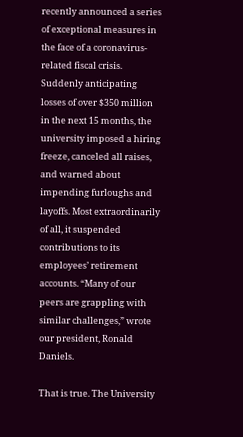recently announced a series of exceptional measures in the face of a coronavirus-related fiscal crisis. Suddenly anticipating losses of over $350 million in the next 15 months, the university imposed a hiring freeze, canceled all raises, and warned about impending furloughs and layoffs. Most extraordinarily of all, it suspended contributions to its employees’ retirement accounts. “Many of our peers are grappling with similar challenges,” wrote our president, Ronald Daniels.

That is true. The University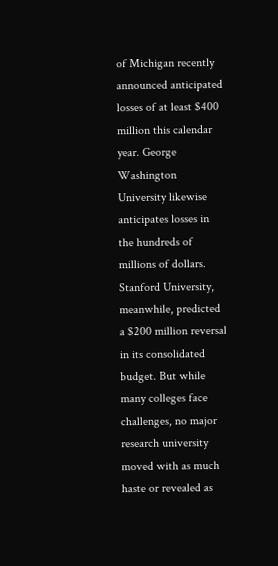of Michigan recently announced anticipated losses of at least $400 million this calendar year. George Washington University likewise anticipates losses in the hundreds of millions of dollars. Stanford University, meanwhile, predicted a $200 million reversal in its consolidated budget. But while many colleges face challenges, no major research university moved with as much haste or revealed as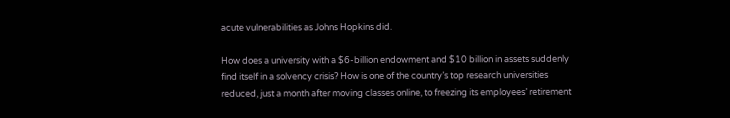acute vulnerabilities as Johns Hopkins did.

How does a university with a $6-billion endowment and $10 billion in assets suddenly find itself in a solvency crisis? How is one of the country’s top research universities reduced, just a month after moving classes online, to freezing its employees’ retirement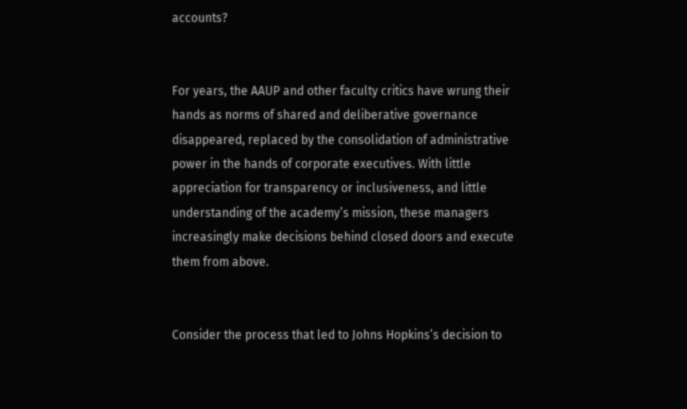accounts?


For years, the AAUP and other faculty critics have wrung their hands as norms of shared and deliberative governance disappeared, replaced by the consolidation of administrative power in the hands of corporate executives. With little appreciation for transparency or inclusiveness, and little understanding of the academy’s mission, these managers increasingly make decisions behind closed doors and execute them from above.


Consider the process that led to Johns Hopkins’s decision to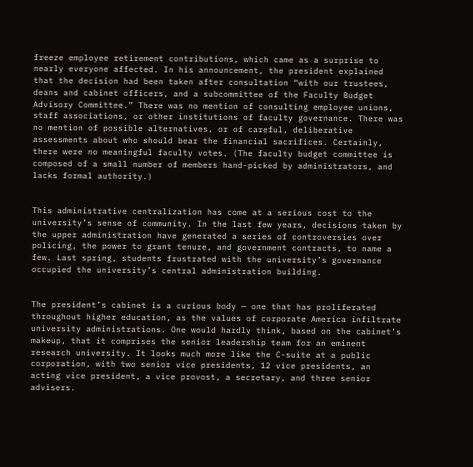freeze employee retirement contributions, which came as a surprise to nearly everyone affected. In his announcement, the president explained that the decision had been taken after consultation “with our trustees, deans and cabinet officers, and a subcommittee of the Faculty Budget Advisory Committee.” There was no mention of consulting employee unions, staff associations, or other institutions of faculty governance. There was no mention of possible alternatives, or of careful, deliberative assessments about who should bear the financial sacrifices. Certainly, there were no meaningful faculty votes. (The faculty budget committee is composed of a small number of members hand-picked by administrators, and lacks formal authority.)


This administrative centralization has come at a serious cost to the university’s sense of community. In the last few years, decisions taken by the upper administration have generated a series of controversies over policing, the power to grant tenure, and government contracts, to name a few. Last spring, students frustrated with the university’s governance occupied the university’s central administration building.


The president’s cabinet is a curious body — one that has proliferated throughout higher education, as the values of corporate America infiltrate university administrations. One would hardly think, based on the cabinet’s makeup, that it comprises the senior leadership team for an eminent research university. It looks much more like the C-suite at a public corporation, with two senior vice presidents, 12 vice presidents, an acting vice president, a vice provost, a secretary, and three senior advisers.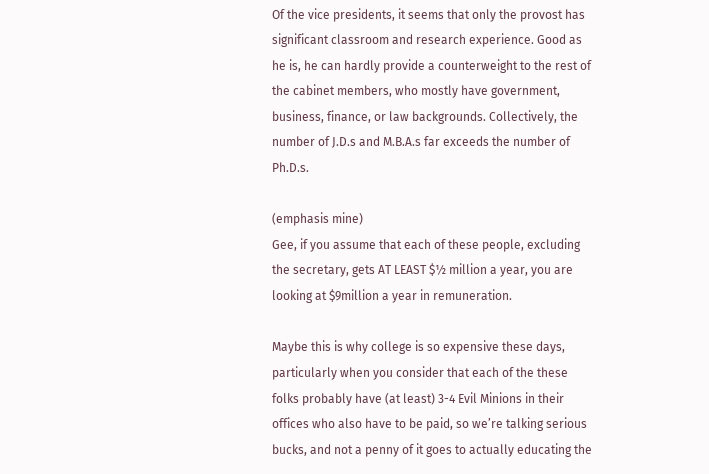Of the vice presidents, it seems that only the provost has significant classroom and research experience. Good as he is, he can hardly provide a counterweight to the rest of the cabinet members, who mostly have government, business, finance, or law backgrounds. Collectively, the number of J.D.s and M.B.A.s far exceeds the number of Ph.D.s.

(emphasis mine)
Gee, if you assume that each of these people, excluding the secretary, gets AT LEAST $½ million a year, you are looking at $9million a year in remuneration.

Maybe this is why college is so expensive these days, particularly when you consider that each of the these folks probably have (at least) 3-4 Evil Minions in their offices who also have to be paid, so we’re talking serious bucks, and not a penny of it goes to actually educating the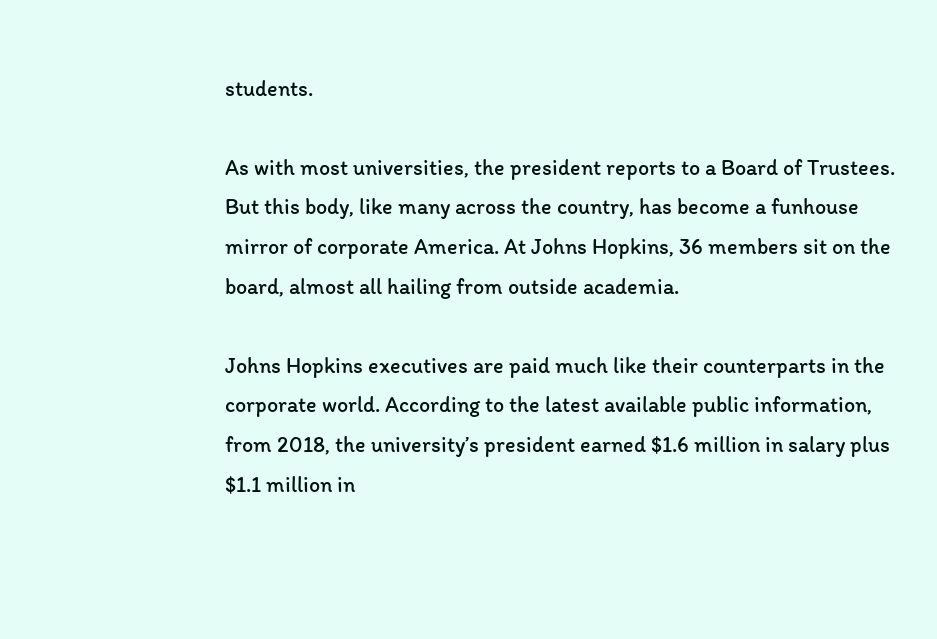students.

As with most universities, the president reports to a Board of Trustees. But this body, like many across the country, has become a funhouse mirror of corporate America. At Johns Hopkins, 36 members sit on the board, almost all hailing from outside academia.

Johns Hopkins executives are paid much like their counterparts in the corporate world. According to the latest available public information, from 2018, the university’s president earned $1.6 million in salary plus $1.1 million in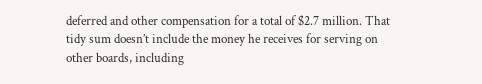deferred and other compensation for a total of $2.7 million. That tidy sum doesn’t include the money he receives for serving on other boards, including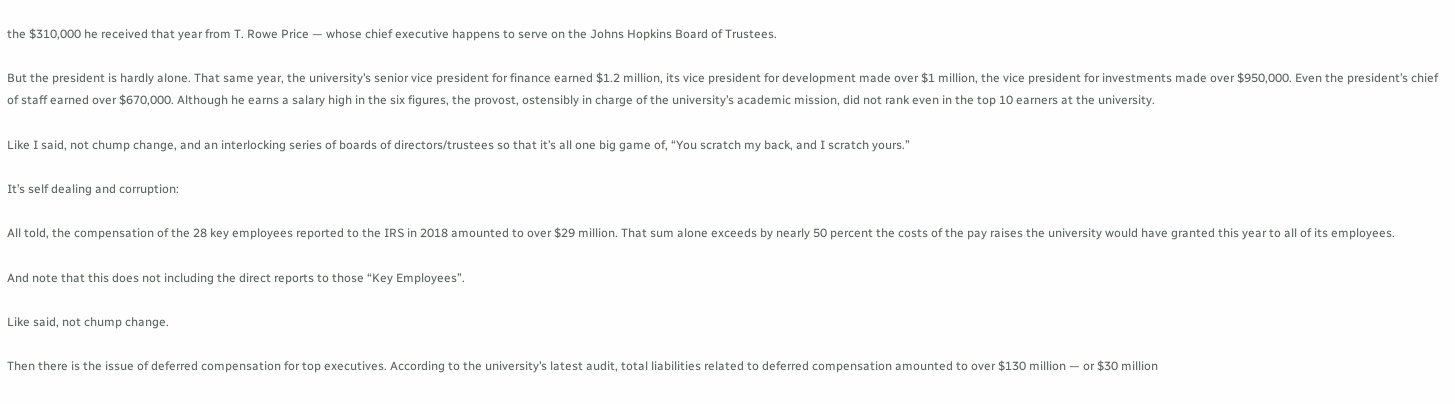the $310,000 he received that year from T. Rowe Price — whose chief executive happens to serve on the Johns Hopkins Board of Trustees.

But the president is hardly alone. That same year, the university’s senior vice president for finance earned $1.2 million, its vice president for development made over $1 million, the vice president for investments made over $950,000. Even the president’s chief of staff earned over $670,000. Although he earns a salary high in the six figures, the provost, ostensibly in charge of the university’s academic mission, did not rank even in the top 10 earners at the university.

Like I said, not chump change, and an interlocking series of boards of directors/trustees so that it’s all one big game of, “You scratch my back, and I scratch yours.”

It’s self dealing and corruption:

All told, the compensation of the 28 key employees reported to the IRS in 2018 amounted to over $29 million. That sum alone exceeds by nearly 50 percent the costs of the pay raises the university would have granted this year to all of its employees.

And note that this does not including the direct reports to those “Key Employees”.

Like said, not chump change.

Then there is the issue of deferred compensation for top executives. According to the university’s latest audit, total liabilities related to deferred compensation amounted to over $130 million — or $30 million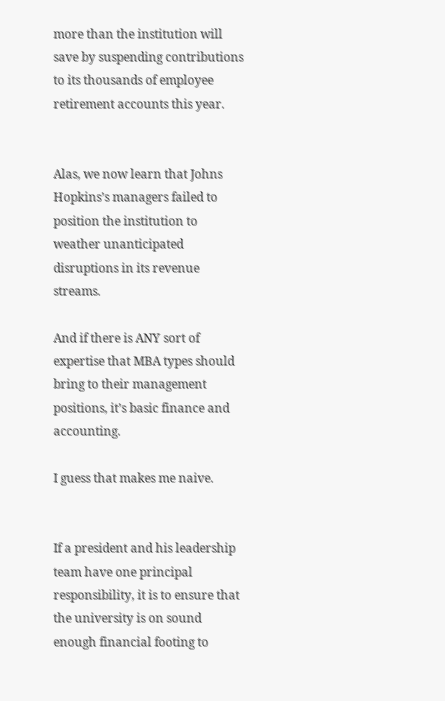more than the institution will save by suspending contributions to its thousands of employee retirement accounts this year.


Alas, we now learn that Johns Hopkins’s managers failed to position the institution to weather unanticipated disruptions in its revenue streams.

And if there is ANY sort of expertise that MBA types should bring to their management positions, it’s basic finance and accounting.

I guess that makes me naive.


If a president and his leadership team have one principal responsibility, it is to ensure that the university is on sound enough financial footing to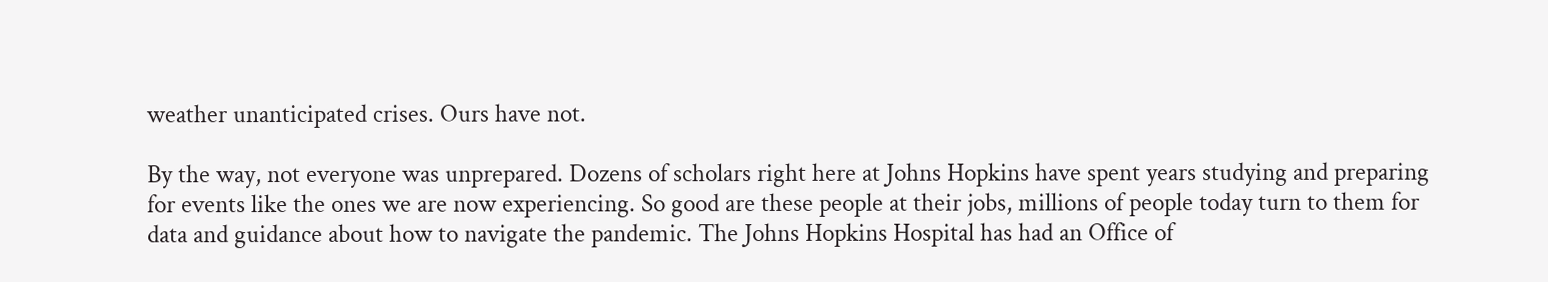weather unanticipated crises. Ours have not.

By the way, not everyone was unprepared. Dozens of scholars right here at Johns Hopkins have spent years studying and preparing for events like the ones we are now experiencing. So good are these people at their jobs, millions of people today turn to them for data and guidance about how to navigate the pandemic. The Johns Hopkins Hospital has had an Office of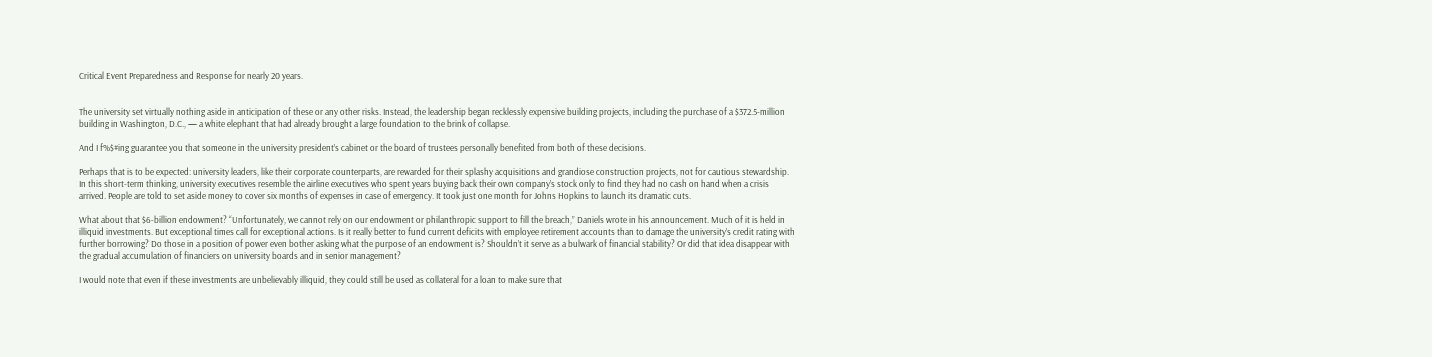Critical Event Preparedness and Response for nearly 20 years.


The university set virtually nothing aside in anticipation of these or any other risks. Instead, the leadership began recklessly expensive building projects, including the purchase of a $372.5-million building in Washington, D.C., — a white elephant that had already brought a large foundation to the brink of collapse.

And I f%$#ing guarantee you that someone in the university president’s cabinet or the board of trustees personally benefited from both of these decisions.

Perhaps that is to be expected: university leaders, like their corporate counterparts, are rewarded for their splashy acquisitions and grandiose construction projects, not for cautious stewardship. In this short-term thinking, university executives resemble the airline executives who spent years buying back their own company’s stock only to find they had no cash on hand when a crisis arrived. People are told to set aside money to cover six months of expenses in case of emergency. It took just one month for Johns Hopkins to launch its dramatic cuts.

What about that $6-billion endowment? “Unfortunately, we cannot rely on our endowment or philanthropic support to fill the breach,” Daniels wrote in his announcement. Much of it is held in illiquid investments. But exceptional times call for exceptional actions. Is it really better to fund current deficits with employee retirement accounts than to damage the university’s credit rating with further borrowing? Do those in a position of power even bother asking what the purpose of an endowment is? Shouldn’t it serve as a bulwark of financial stability? Or did that idea disappear with the gradual accumulation of financiers on university boards and in senior management?

I would note that even if these investments are unbelievably illiquid, they could still be used as collateral for a loan to make sure that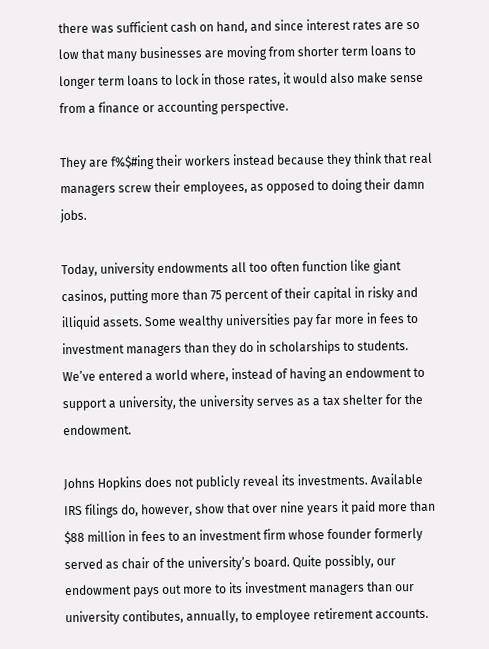there was sufficient cash on hand, and since interest rates are so low that many businesses are moving from shorter term loans to longer term loans to lock in those rates, it would also make sense from a finance or accounting perspective.

They are f%$#ing their workers instead because they think that real managers screw their employees, as opposed to doing their damn jobs.

Today, university endowments all too often function like giant casinos, putting more than 75 percent of their capital in risky and illiquid assets. Some wealthy universities pay far more in fees to investment managers than they do in scholarships to students. We’ve entered a world where, instead of having an endowment to support a university, the university serves as a tax shelter for the endowment.

Johns Hopkins does not publicly reveal its investments. Available IRS filings do, however, show that over nine years it paid more than $88 million in fees to an investment firm whose founder formerly served as chair of the university’s board. Quite possibly, our endowment pays out more to its investment managers than our university contibutes, annually, to employee retirement accounts.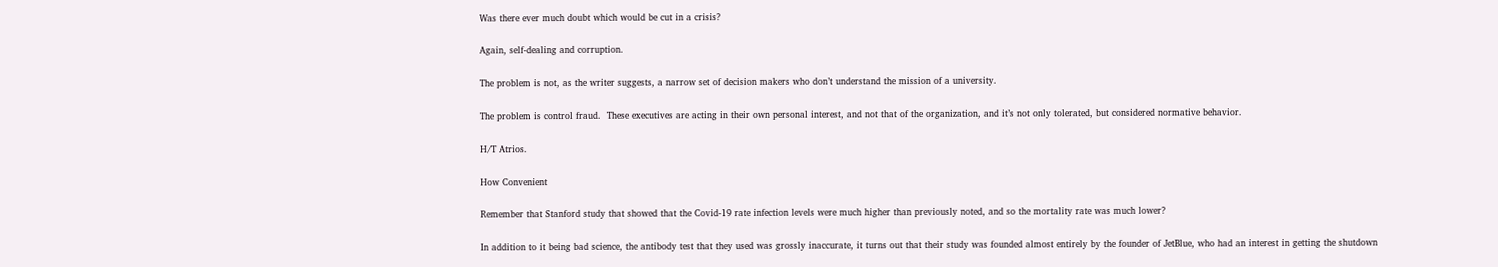Was there ever much doubt which would be cut in a crisis?

Again, self-dealing and corruption.

The problem is not, as the writer suggests, a narrow set of decision makers who don’t understand the mission of a university.

The problem is control fraud.  These executives are acting in their own personal interest, and not that of the organization, and it’s not only tolerated, but considered normative behavior.

H/T Atrios.

How Convenient

Remember that Stanford study that showed that the Covid-19 rate infection levels were much higher than previously noted, and so the mortality rate was much lower?

In addition to it being bad science, the antibody test that they used was grossly inaccurate, it turns out that their study was founded almost entirely by the founder of JetBlue, who had an interest in getting the shutdown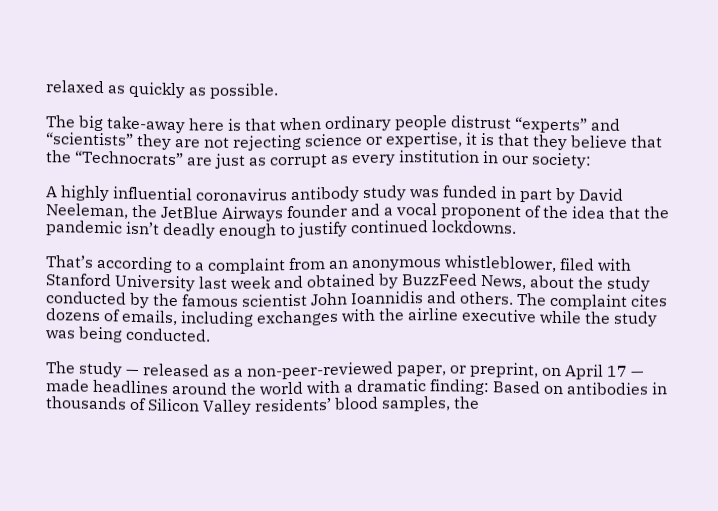relaxed as quickly as possible.

The big take-away here is that when ordinary people distrust “experts” and “scientists” they are not rejecting science or expertise, it is that they believe that the “Technocrats” are just as corrupt as every institution in our society:

A highly influential coronavirus antibody study was funded in part by David Neeleman, the JetBlue Airways founder and a vocal proponent of the idea that the pandemic isn’t deadly enough to justify continued lockdowns.

That’s according to a complaint from an anonymous whistleblower, filed with Stanford University last week and obtained by BuzzFeed News, about the study conducted by the famous scientist John Ioannidis and others. The complaint cites dozens of emails, including exchanges with the airline executive while the study was being conducted.

The study — released as a non-peer-reviewed paper, or preprint, on April 17 — made headlines around the world with a dramatic finding: Based on antibodies in thousands of Silicon Valley residents’ blood samples, the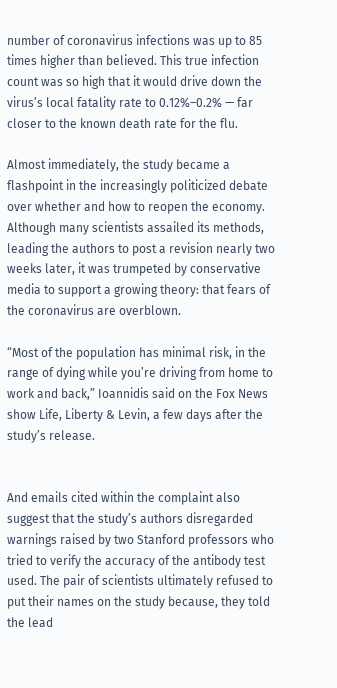number of coronavirus infections was up to 85 times higher than believed. This true infection count was so high that it would drive down the virus’s local fatality rate to 0.12%–0.2% — far closer to the known death rate for the flu.

Almost immediately, the study became a flashpoint in the increasingly politicized debate over whether and how to reopen the economy. Although many scientists assailed its methods, leading the authors to post a revision nearly two weeks later, it was trumpeted by conservative media to support a growing theory: that fears of the coronavirus are overblown.

“Most of the population has minimal risk, in the range of dying while you’re driving from home to work and back,” Ioannidis said on the Fox News show Life, Liberty & Levin, a few days after the study’s release.


And emails cited within the complaint also suggest that the study’s authors disregarded warnings raised by two Stanford professors who tried to verify the accuracy of the antibody test used. The pair of scientists ultimately refused to put their names on the study because, they told the lead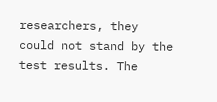researchers, they could not stand by the test results. The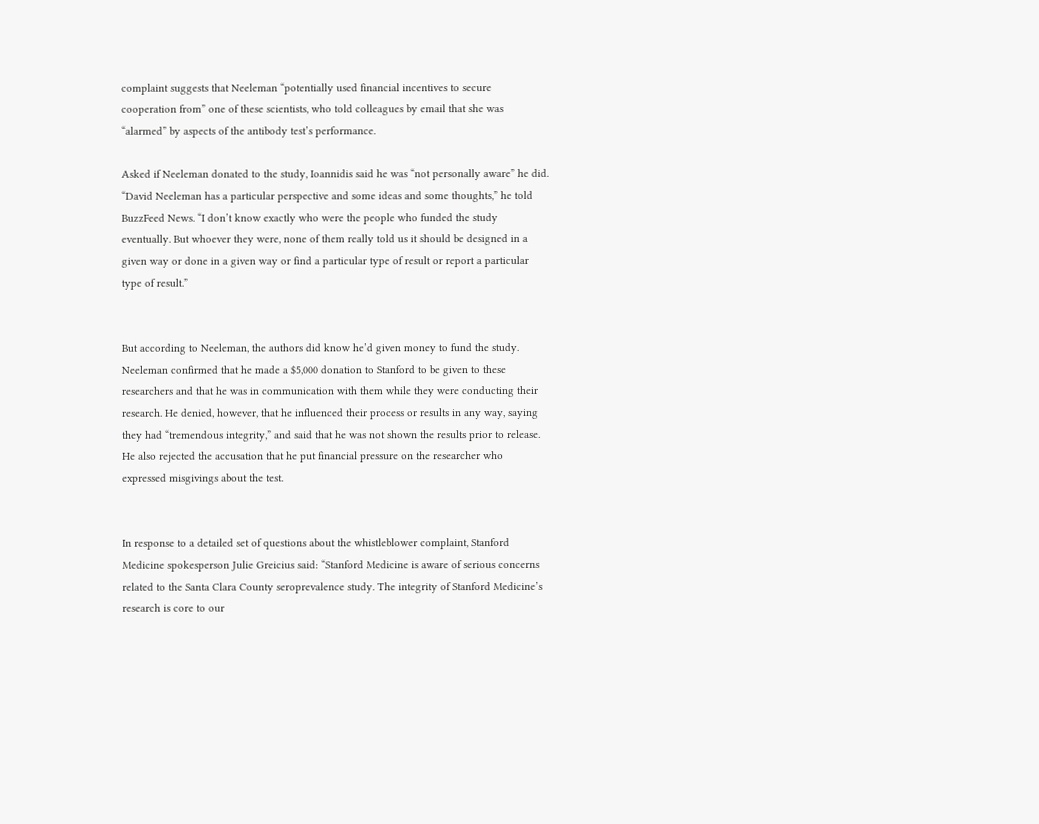complaint suggests that Neeleman “potentially used financial incentives to secure cooperation from” one of these scientists, who told colleagues by email that she was “alarmed” by aspects of the antibody test’s performance.

Asked if Neeleman donated to the study, Ioannidis said he was “not personally aware” he did. “David Neeleman has a particular perspective and some ideas and some thoughts,” he told BuzzFeed News. “I don’t know exactly who were the people who funded the study eventually. But whoever they were, none of them really told us it should be designed in a given way or done in a given way or find a particular type of result or report a particular type of result.”


But according to Neeleman, the authors did know he’d given money to fund the study. Neeleman confirmed that he made a $5,000 donation to Stanford to be given to these researchers and that he was in communication with them while they were conducting their research. He denied, however, that he influenced their process or results in any way, saying they had “tremendous integrity,” and said that he was not shown the results prior to release. He also rejected the accusation that he put financial pressure on the researcher who expressed misgivings about the test.


In response to a detailed set of questions about the whistleblower complaint, Stanford Medicine spokesperson Julie Greicius said: “Stanford Medicine is aware of serious concerns related to the Santa Clara County seroprevalence study. The integrity of Stanford Medicine’s research is core to our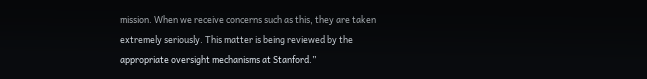mission. When we receive concerns such as this, they are taken extremely seriously. This matter is being reviewed by the appropriate oversight mechanisms at Stanford.”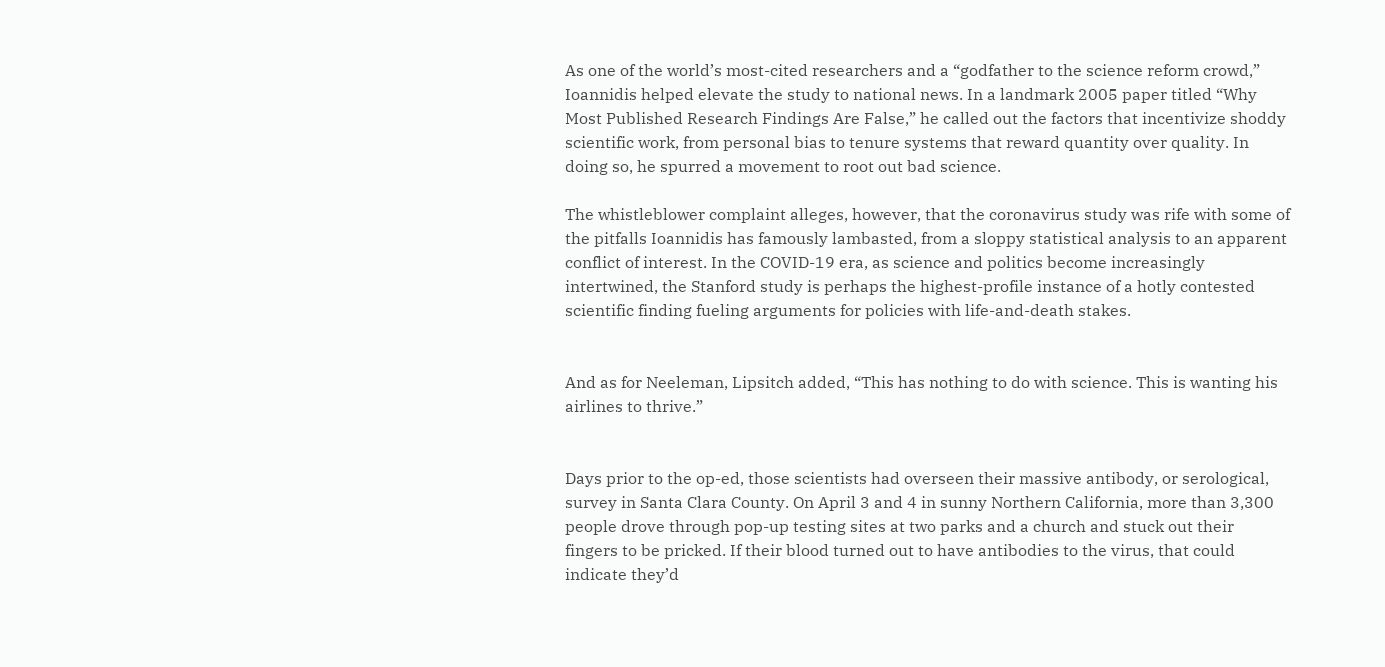As one of the world’s most-cited researchers and a “godfather to the science reform crowd,” Ioannidis helped elevate the study to national news. In a landmark 2005 paper titled “Why Most Published Research Findings Are False,” he called out the factors that incentivize shoddy scientific work, from personal bias to tenure systems that reward quantity over quality. In doing so, he spurred a movement to root out bad science.

The whistleblower complaint alleges, however, that the coronavirus study was rife with some of the pitfalls Ioannidis has famously lambasted, from a sloppy statistical analysis to an apparent conflict of interest. In the COVID-19 era, as science and politics become increasingly intertwined, the Stanford study is perhaps the highest-profile instance of a hotly contested scientific finding fueling arguments for policies with life-and-death stakes.


And as for Neeleman, Lipsitch added, “This has nothing to do with science. This is wanting his airlines to thrive.”


Days prior to the op-ed, those scientists had overseen their massive antibody, or serological, survey in Santa Clara County. On April 3 and 4 in sunny Northern California, more than 3,300 people drove through pop-up testing sites at two parks and a church and stuck out their fingers to be pricked. If their blood turned out to have antibodies to the virus, that could indicate they’d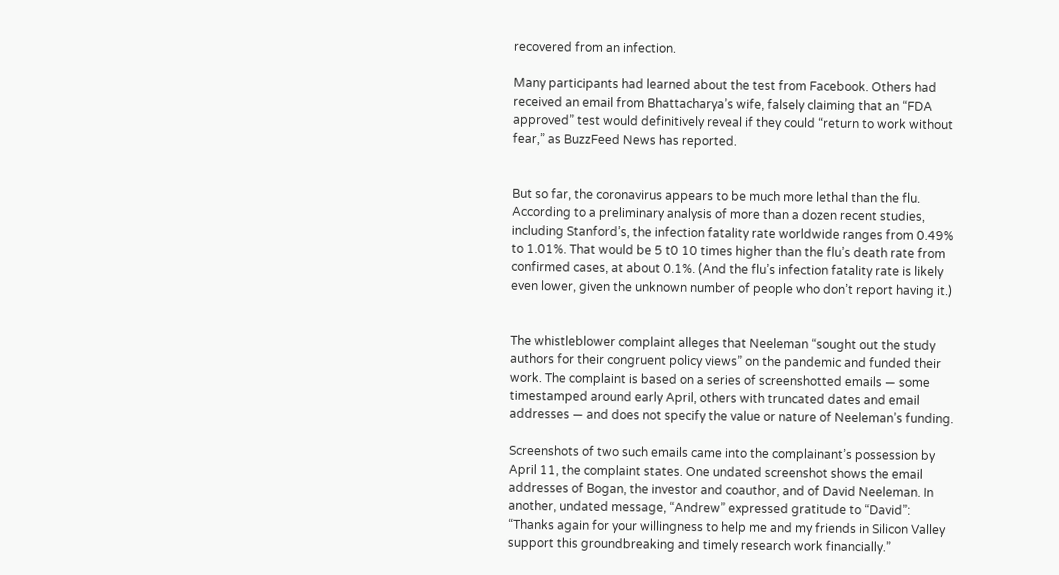recovered from an infection.

Many participants had learned about the test from Facebook. Others had received an email from Bhattacharya’s wife, falsely claiming that an “FDA approved” test would definitively reveal if they could “return to work without fear,” as BuzzFeed News has reported.


But so far, the coronavirus appears to be much more lethal than the flu. According to a preliminary analysis of more than a dozen recent studies, including Stanford’s, the infection fatality rate worldwide ranges from 0.49% to 1.01%. That would be 5 t0 10 times higher than the flu’s death rate from confirmed cases, at about 0.1%. (And the flu’s infection fatality rate is likely even lower, given the unknown number of people who don’t report having it.)


The whistleblower complaint alleges that Neeleman “sought out the study authors for their congruent policy views” on the pandemic and funded their work. The complaint is based on a series of screenshotted emails — some timestamped around early April, others with truncated dates and email addresses — and does not specify the value or nature of Neeleman’s funding.

Screenshots of two such emails came into the complainant’s possession by April 11, the complaint states. One undated screenshot shows the email addresses of Bogan, the investor and coauthor, and of David Neeleman. In another, undated message, “Andrew” expressed gratitude to “David”: “Thanks again for your willingness to help me and my friends in Silicon Valley support this groundbreaking and timely research work financially.”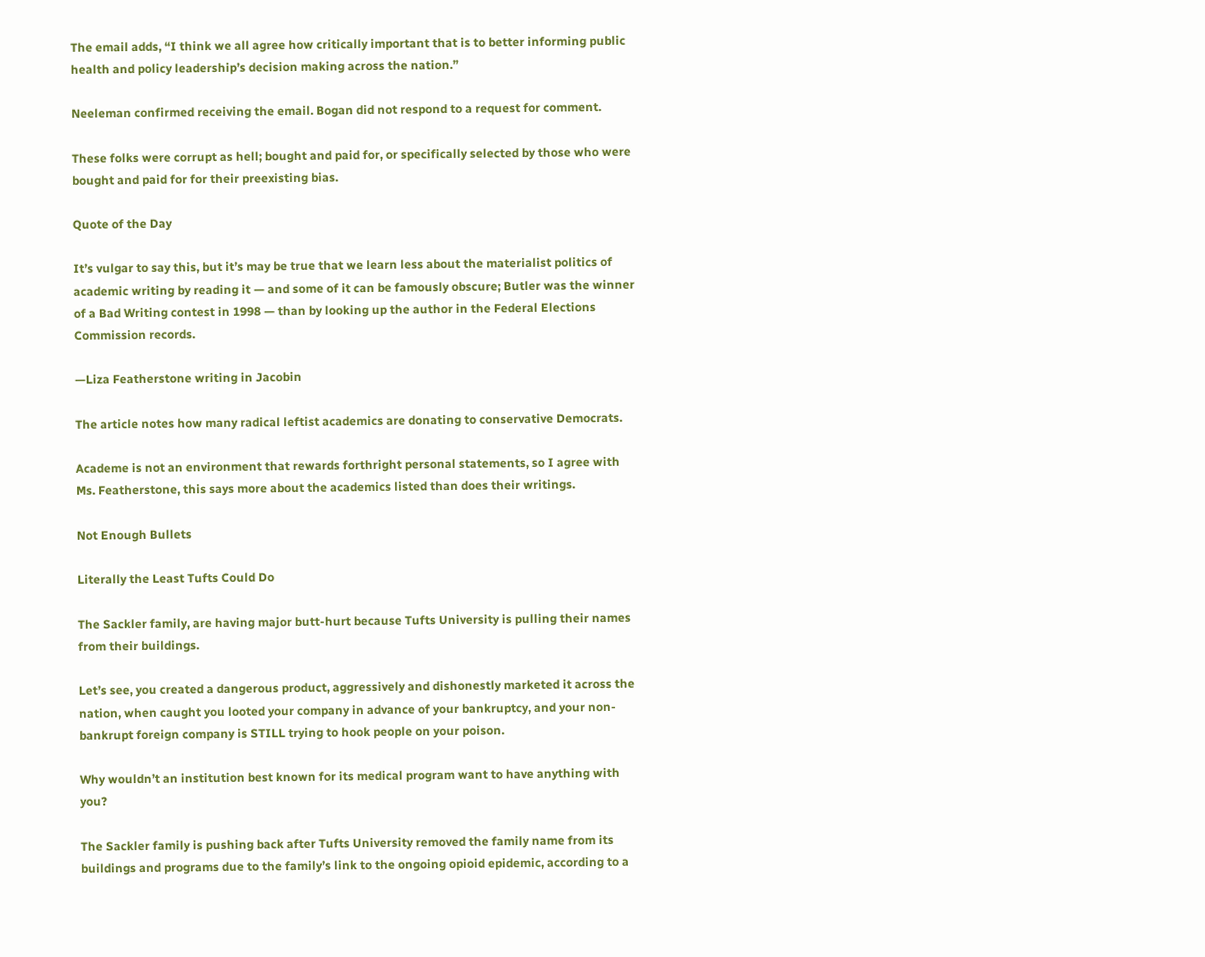The email adds, “I think we all agree how critically important that is to better informing public health and policy leadership’s decision making across the nation.”

Neeleman confirmed receiving the email. Bogan did not respond to a request for comment.

These folks were corrupt as hell; bought and paid for, or specifically selected by those who were bought and paid for for their preexisting bias.

Quote of the Day

It’s vulgar to say this, but it’s may be true that we learn less about the materialist politics of academic writing by reading it — and some of it can be famously obscure; Butler was the winner of a Bad Writing contest in 1998 — than by looking up the author in the Federal Elections Commission records.

—Liza Featherstone writing in Jacobin

The article notes how many radical leftist academics are donating to conservative Democrats.

Academe is not an environment that rewards forthright personal statements, so I agree with Ms. Featherstone, this says more about the academics listed than does their writings.

Not Enough Bullets

Literally the Least Tufts Could Do

The Sackler family, are having major butt-hurt because Tufts University is pulling their names from their buildings.

Let’s see, you created a dangerous product, aggressively and dishonestly marketed it across the nation, when caught you looted your company in advance of your bankruptcy, and your non-bankrupt foreign company is STILL trying to hook people on your poison.

Why wouldn’t an institution best known for its medical program want to have anything with you?

The Sackler family is pushing back after Tufts University removed the family name from its buildings and programs due to the family’s link to the ongoing opioid epidemic, according to a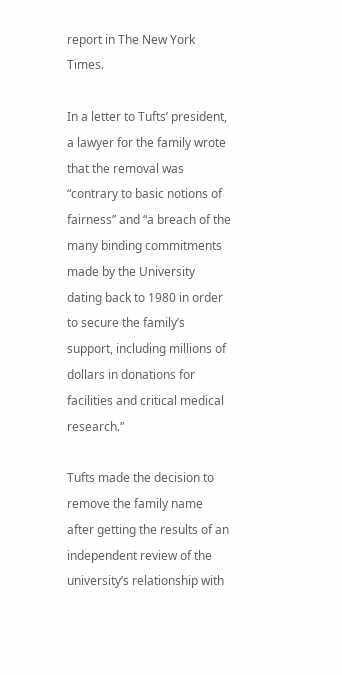report in The New York Times.

In a letter to Tufts’ president, a lawyer for the family wrote that the removal was “contrary to basic notions of fairness” and “a breach of the many binding commitments made by the University dating back to 1980 in order to secure the family’s support, including millions of dollars in donations for facilities and critical medical research.”

Tufts made the decision to remove the family name after getting the results of an independent review of the university’s relationship with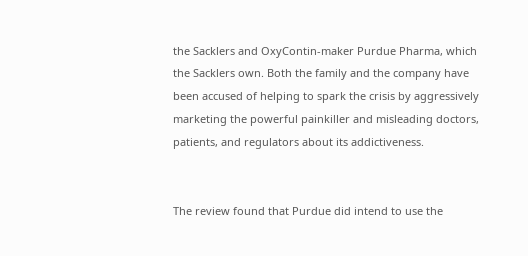the Sacklers and OxyContin-maker Purdue Pharma, which the Sacklers own. Both the family and the company have been accused of helping to spark the crisis by aggressively marketing the powerful painkiller and misleading doctors, patients, and regulators about its addictiveness.


The review found that Purdue did intend to use the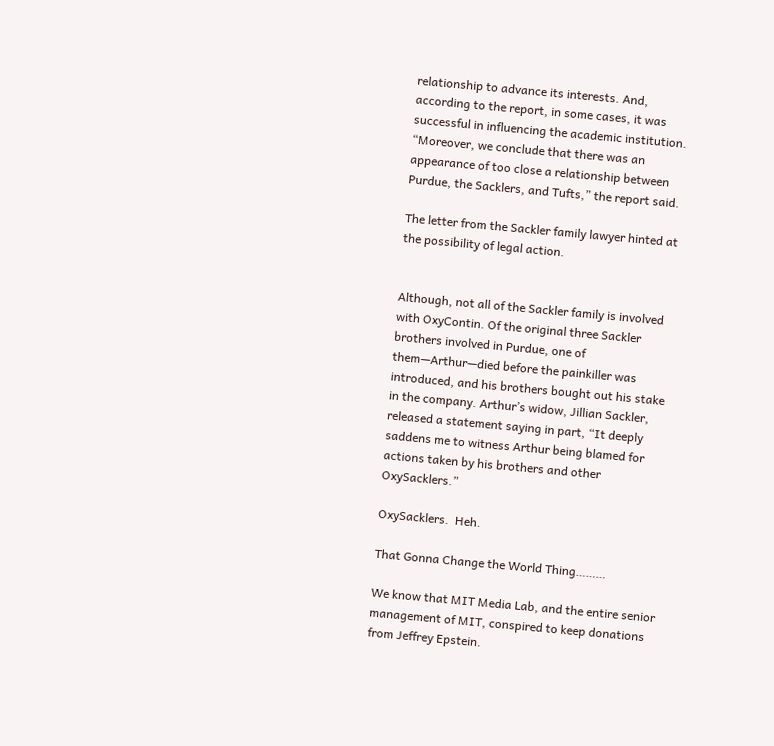relationship to advance its interests. And, according to the report, in some cases, it was successful in influencing the academic institution. “Moreover, we conclude that there was an appearance of too close a relationship between Purdue, the Sacklers, and Tufts,” the report said.

The letter from the Sackler family lawyer hinted at the possibility of legal action.


Although, not all of the Sackler family is involved with OxyContin. Of the original three Sackler brothers involved in Purdue, one of them—Arthur—died before the painkiller was introduced, and his brothers bought out his stake in the company. Arthur’s widow, Jillian Sackler, released a statement saying in part, “It deeply saddens me to witness Arthur being blamed for actions taken by his brothers and other OxySacklers.”

OxySacklers.  Heh.

That Gonna Change the World Thing………

We know that MIT Media Lab, and the entire senior management of MIT, conspired to keep donations from Jeffrey Epstein.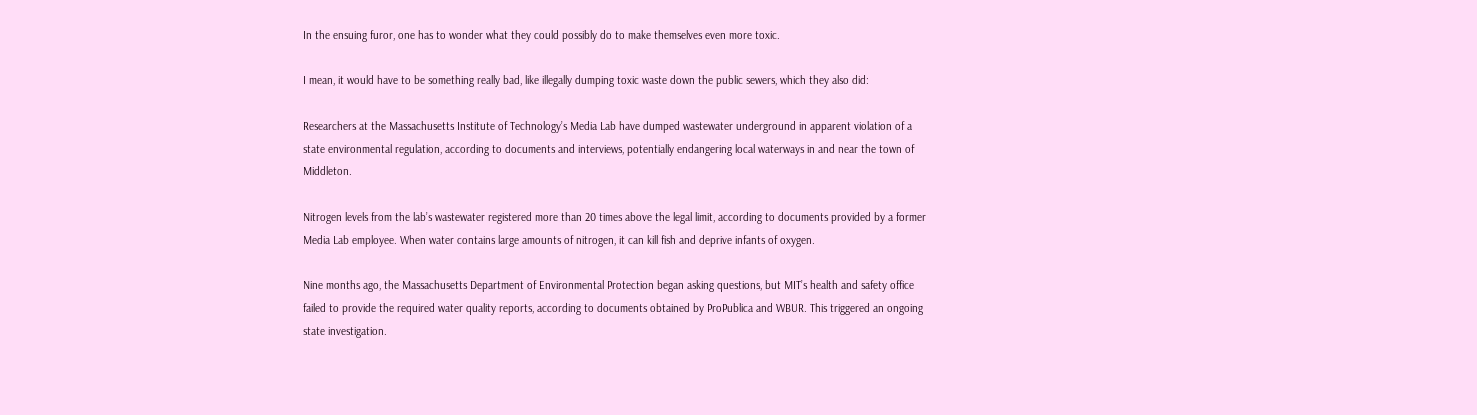In the ensuing furor, one has to wonder what they could possibly do to make themselves even more toxic.

I mean, it would have to be something really bad, like illegally dumping toxic waste down the public sewers, which they also did:

Researchers at the Massachusetts Institute of Technology’s Media Lab have dumped wastewater underground in apparent violation of a state environmental regulation, according to documents and interviews, potentially endangering local waterways in and near the town of Middleton.

Nitrogen levels from the lab’s wastewater registered more than 20 times above the legal limit, according to documents provided by a former Media Lab employee. When water contains large amounts of nitrogen, it can kill fish and deprive infants of oxygen.

Nine months ago, the Massachusetts Department of Environmental Protection began asking questions, but MIT’s health and safety office failed to provide the required water quality reports, according to documents obtained by ProPublica and WBUR. This triggered an ongoing state investigation.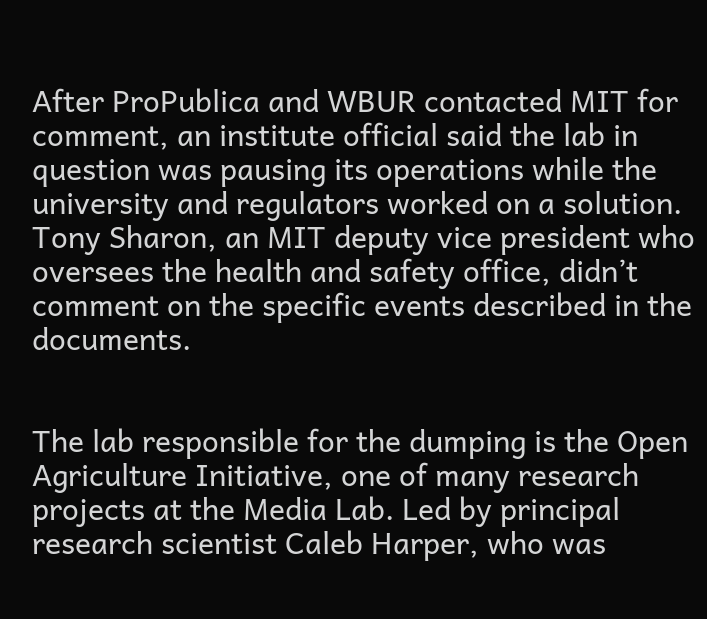After ProPublica and WBUR contacted MIT for comment, an institute official said the lab in question was pausing its operations while the university and regulators worked on a solution. Tony Sharon, an MIT deputy vice president who oversees the health and safety office, didn’t comment on the specific events described in the documents.


The lab responsible for the dumping is the Open Agriculture Initiative, one of many research projects at the Media Lab. Led by principal research scientist Caleb Harper, who was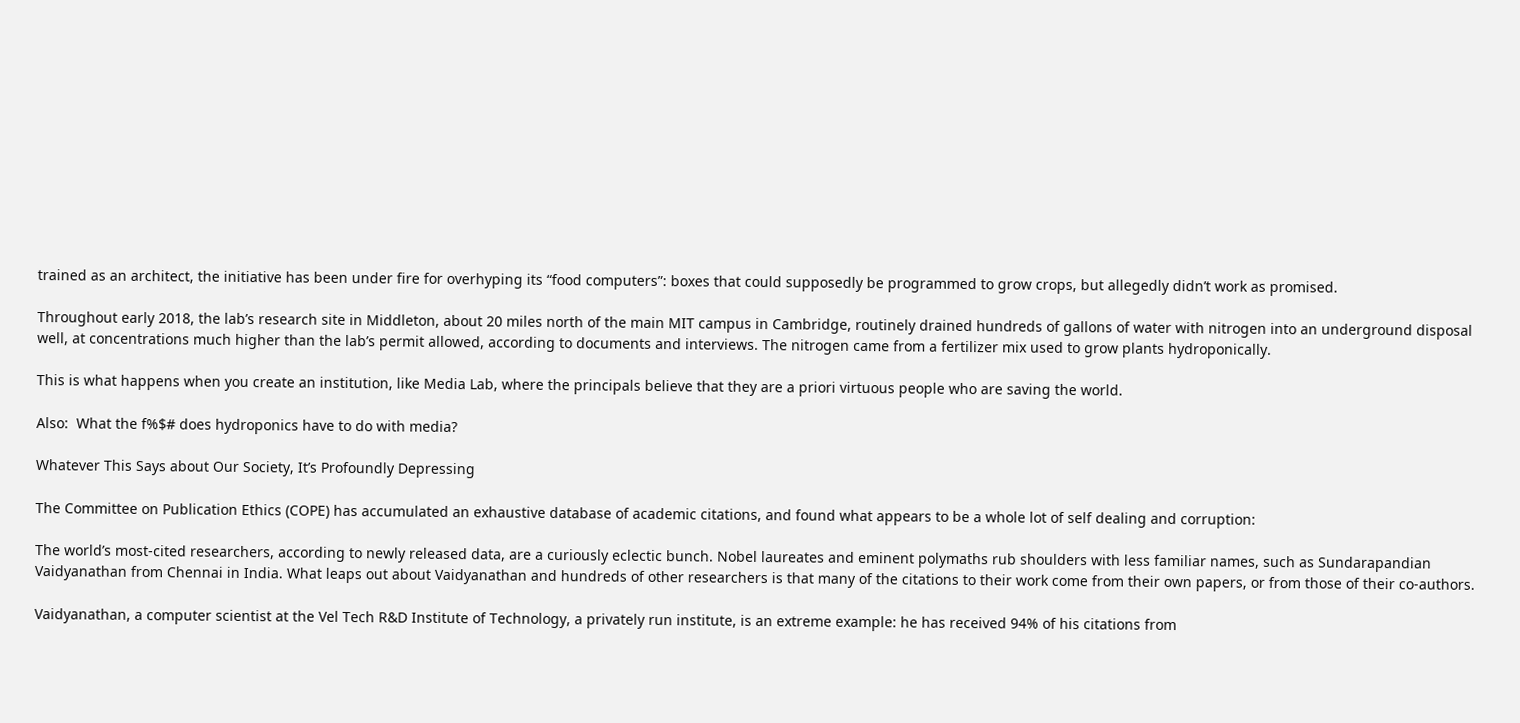trained as an architect, the initiative has been under fire for overhyping its “food computers”: boxes that could supposedly be programmed to grow crops, but allegedly didn’t work as promised.

Throughout early 2018, the lab’s research site in Middleton, about 20 miles north of the main MIT campus in Cambridge, routinely drained hundreds of gallons of water with nitrogen into an underground disposal well, at concentrations much higher than the lab’s permit allowed, according to documents and interviews. The nitrogen came from a fertilizer mix used to grow plants hydroponically.

This is what happens when you create an institution, like Media Lab, where the principals believe that they are a priori virtuous people who are saving the world.

Also:  What the f%$# does hydroponics have to do with media?

Whatever This Says about Our Society, It’s Profoundly Depressing

The Committee on Publication Ethics (COPE) has accumulated an exhaustive database of academic citations, and found what appears to be a whole lot of self dealing and corruption:

The world’s most-cited researchers, according to newly released data, are a curiously eclectic bunch. Nobel laureates and eminent polymaths rub shoulders with less familiar names, such as Sundarapandian Vaidyanathan from Chennai in India. What leaps out about Vaidyanathan and hundreds of other researchers is that many of the citations to their work come from their own papers, or from those of their co-authors.

Vaidyanathan, a computer scientist at the Vel Tech R&D Institute of Technology, a privately run institute, is an extreme example: he has received 94% of his citations from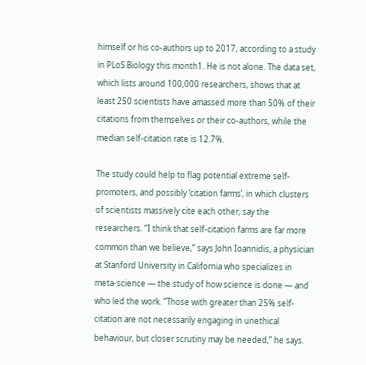himself or his co-authors up to 2017, according to a study in PLoS Biology this month1. He is not alone. The data set, which lists around 100,000 researchers, shows that at least 250 scientists have amassed more than 50% of their citations from themselves or their co-authors, while the median self-citation rate is 12.7%.

The study could help to flag potential extreme self-promoters, and possibly ‘citation farms’, in which clusters of scientists massively cite each other, say the researchers. “I think that self-citation farms are far more common than we believe,” says John Ioannidis, a physician at Stanford University in California who specializes in meta-science — the study of how science is done — and who led the work. “Those with greater than 25% self-citation are not necessarily engaging in unethical behaviour, but closer scrutiny may be needed,” he says.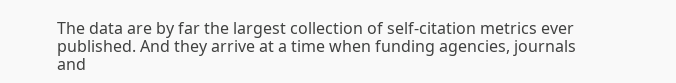The data are by far the largest collection of self-citation metrics ever published. And they arrive at a time when funding agencies, journals and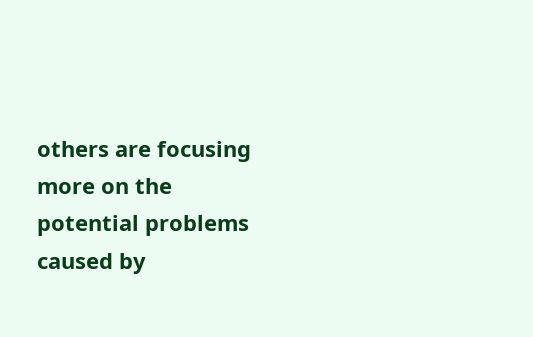others are focusing more on the potential problems caused by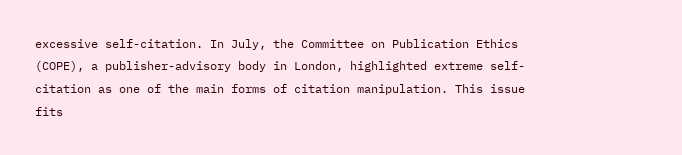excessive self-citation. In July, the Committee on Publication Ethics (COPE), a publisher-advisory body in London, highlighted extreme self-citation as one of the main forms of citation manipulation. This issue fits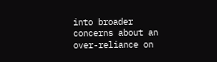into broader concerns about an over-reliance on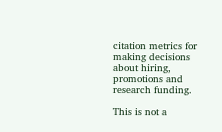citation metrics for making decisions about hiring, promotions and research funding.

This is not a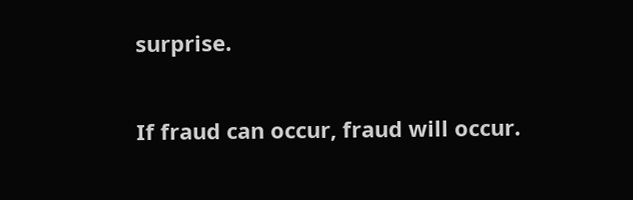surprise.

If fraud can occur, fraud will occur.